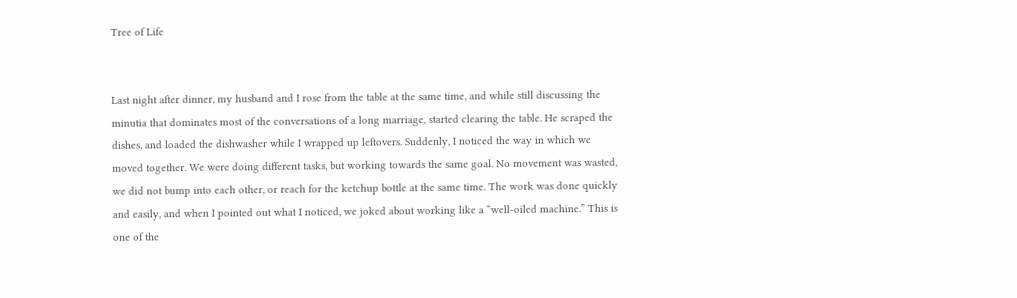Tree of Life


Last night after dinner, my husband and I rose from the table at the same time, and while still discussing the minutia that dominates most of the conversations of a long marriage, started clearing the table. He scraped the dishes, and loaded the dishwasher while I wrapped up leftovers. Suddenly, I noticed the way in which we moved together. We were doing different tasks, but working towards the same goal. No movement was wasted, we did not bump into each other, or reach for the ketchup bottle at the same time. The work was done quickly and easily, and when I pointed out what I noticed, we joked about working like a “well-oiled machine.” This is one of the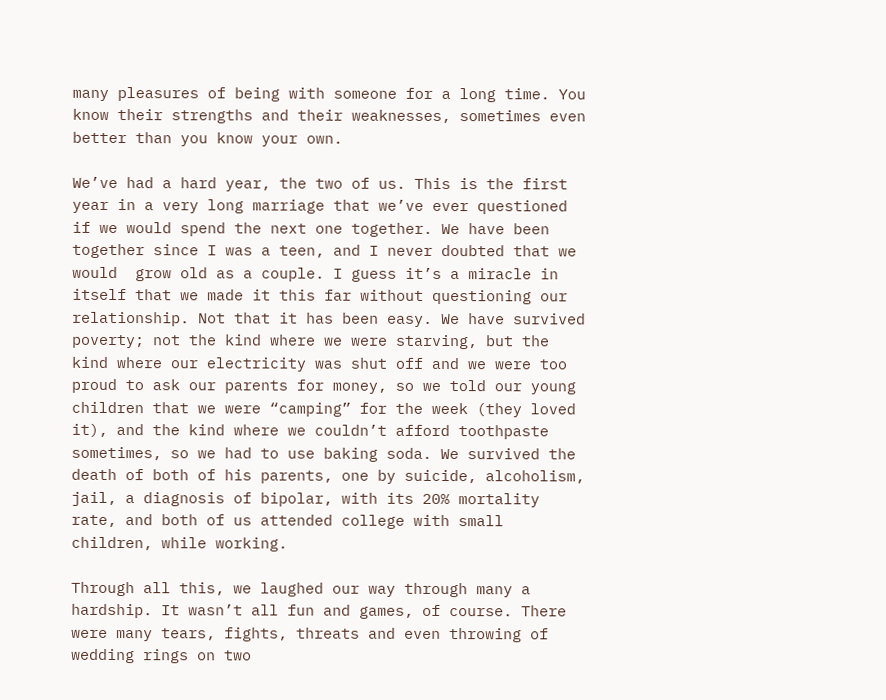many pleasures of being with someone for a long time. You know their strengths and their weaknesses, sometimes even better than you know your own.

We’ve had a hard year, the two of us. This is the first year in a very long marriage that we’ve ever questioned if we would spend the next one together. We have been together since I was a teen, and I never doubted that we would  grow old as a couple. I guess it’s a miracle in itself that we made it this far without questioning our relationship. Not that it has been easy. We have survived poverty; not the kind where we were starving, but the kind where our electricity was shut off and we were too proud to ask our parents for money, so we told our young children that we were “camping” for the week (they loved it), and the kind where we couldn’t afford toothpaste sometimes, so we had to use baking soda. We survived the death of both of his parents, one by suicide, alcoholism, jail, a diagnosis of bipolar, with its 20% mortality rate, and both of us attended college with small children, while working.

Through all this, we laughed our way through many a hardship. It wasn’t all fun and games, of course. There were many tears, fights, threats and even throwing of wedding rings on two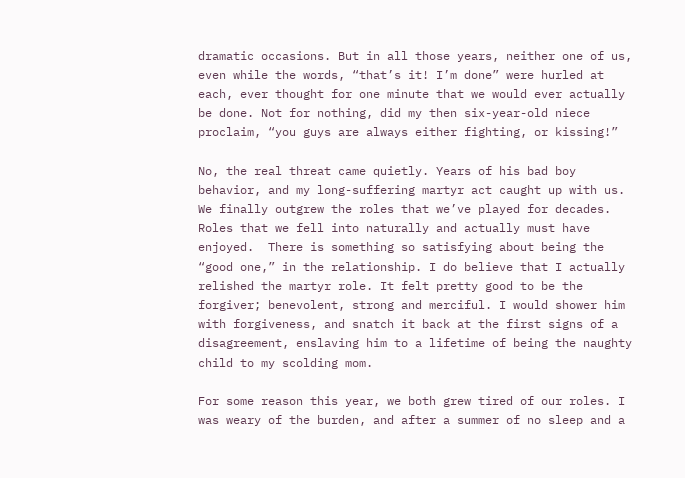dramatic occasions. But in all those years, neither one of us, even while the words, “that’s it! I’m done” were hurled at each, ever thought for one minute that we would ever actually be done. Not for nothing, did my then six-year-old niece proclaim, “you guys are always either fighting, or kissing!”

No, the real threat came quietly. Years of his bad boy behavior, and my long-suffering martyr act caught up with us. We finally outgrew the roles that we’ve played for decades. Roles that we fell into naturally and actually must have enjoyed.  There is something so satisfying about being the “good one,” in the relationship. I do believe that I actually relished the martyr role. It felt pretty good to be the forgiver; benevolent, strong and merciful. I would shower him with forgiveness, and snatch it back at the first signs of a disagreement, enslaving him to a lifetime of being the naughty child to my scolding mom.

For some reason this year, we both grew tired of our roles. I was weary of the burden, and after a summer of no sleep and a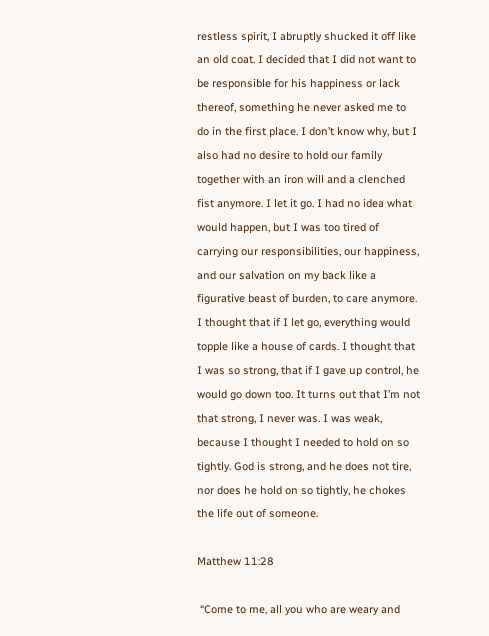restless spirit, I abruptly shucked it off like an old coat. I decided that I did not want to be responsible for his happiness or lack thereof, something he never asked me to do in the first place. I don’t know why, but I also had no desire to hold our family together with an iron will and a clenched fist anymore. I let it go. I had no idea what would happen, but I was too tired of carrying our responsibilities, our happiness, and our salvation on my back like a figurative beast of burden, to care anymore. I thought that if I let go, everything would topple like a house of cards. I thought that I was so strong, that if I gave up control, he would go down too. It turns out that I’m not that strong, I never was. I was weak, because I thought I needed to hold on so tightly. God is strong, and he does not tire, nor does he hold on so tightly, he chokes the life out of someone.

Matthew 11:28

 “Come to me, all you who are weary and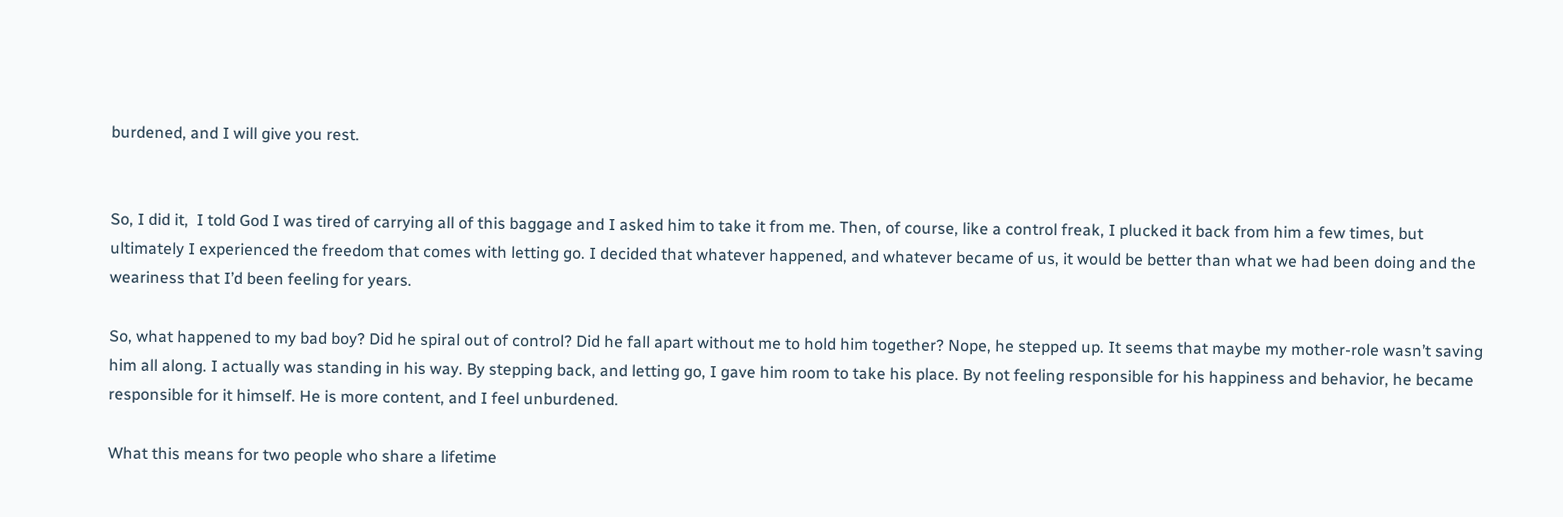burdened, and I will give you rest.


So, I did it,  I told God I was tired of carrying all of this baggage and I asked him to take it from me. Then, of course, like a control freak, I plucked it back from him a few times, but ultimately I experienced the freedom that comes with letting go. I decided that whatever happened, and whatever became of us, it would be better than what we had been doing and the weariness that I’d been feeling for years.

So, what happened to my bad boy? Did he spiral out of control? Did he fall apart without me to hold him together? Nope, he stepped up. It seems that maybe my mother-role wasn’t saving him all along. I actually was standing in his way. By stepping back, and letting go, I gave him room to take his place. By not feeling responsible for his happiness and behavior, he became responsible for it himself. He is more content, and I feel unburdened.

What this means for two people who share a lifetime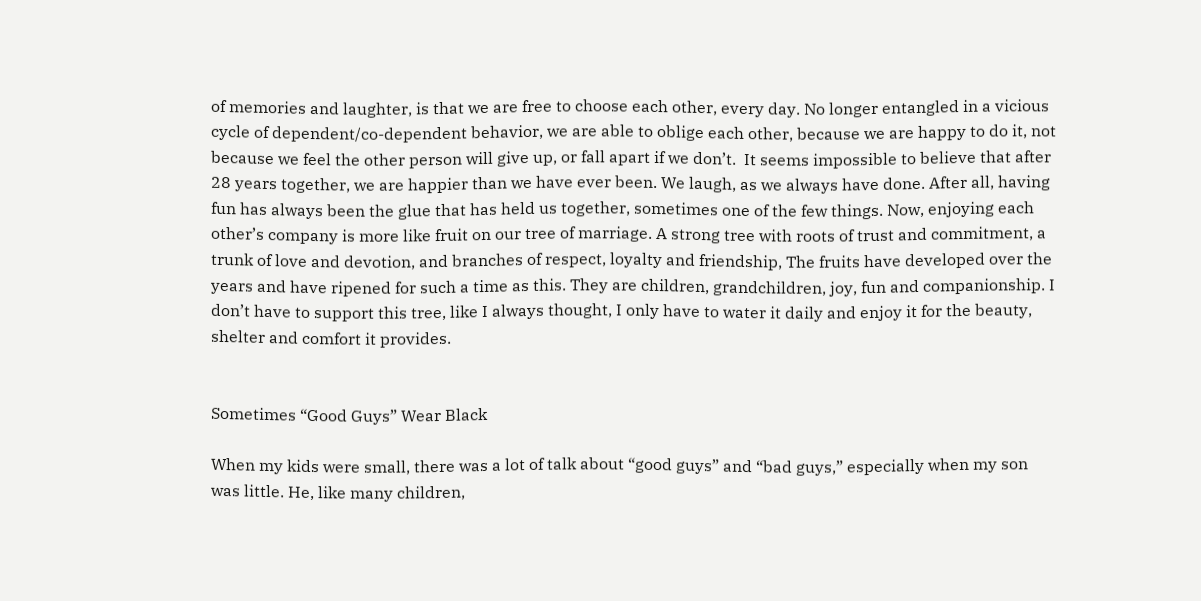of memories and laughter, is that we are free to choose each other, every day. No longer entangled in a vicious cycle of dependent/co-dependent behavior, we are able to oblige each other, because we are happy to do it, not because we feel the other person will give up, or fall apart if we don’t.  It seems impossible to believe that after 28 years together, we are happier than we have ever been. We laugh, as we always have done. After all, having fun has always been the glue that has held us together, sometimes one of the few things. Now, enjoying each other’s company is more like fruit on our tree of marriage. A strong tree with roots of trust and commitment, a trunk of love and devotion, and branches of respect, loyalty and friendship, The fruits have developed over the years and have ripened for such a time as this. They are children, grandchildren, joy, fun and companionship. I don’t have to support this tree, like I always thought, I only have to water it daily and enjoy it for the beauty, shelter and comfort it provides.


Sometimes “Good Guys” Wear Black

When my kids were small, there was a lot of talk about “good guys” and “bad guys,” especially when my son was little. He, like many children,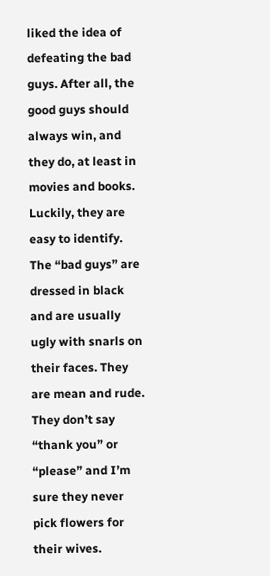liked the idea of defeating the bad guys. After all, the good guys should always win, and they do, at least in movies and books. Luckily, they are easy to identify.  The “bad guys” are dressed in black and are usually ugly with snarls on their faces. They are mean and rude. They don’t say “thank you” or “please” and I’m sure they never pick flowers for their wives.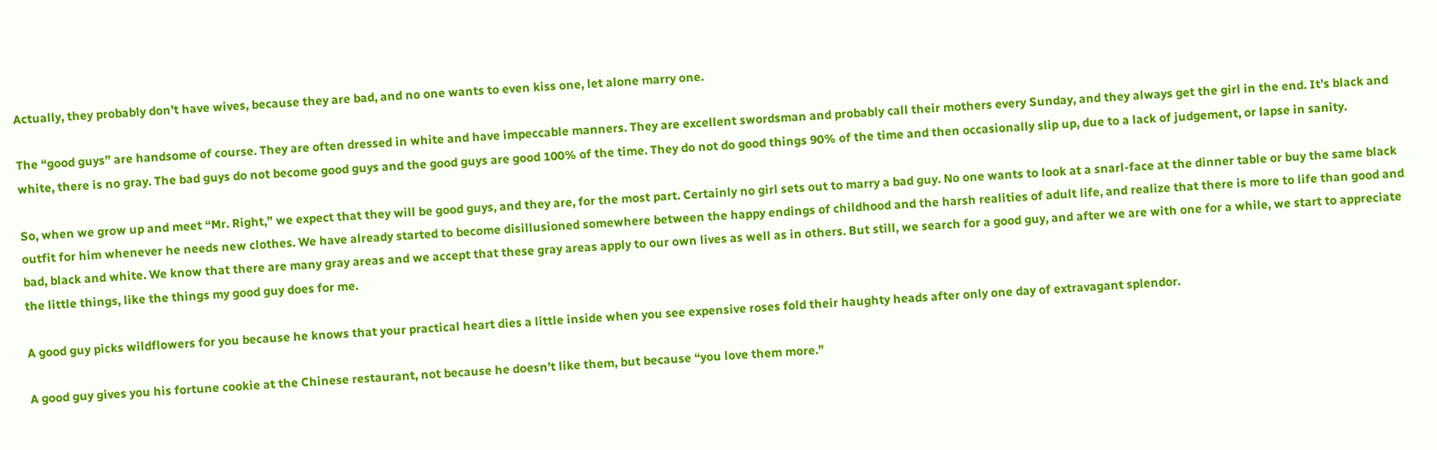Actually, they probably don’t have wives, because they are bad, and no one wants to even kiss one, let alone marry one.

The “good guys” are handsome of course. They are often dressed in white and have impeccable manners. They are excellent swordsman and probably call their mothers every Sunday, and they always get the girl in the end. It’s black and white, there is no gray. The bad guys do not become good guys and the good guys are good 100% of the time. They do not do good things 90% of the time and then occasionally slip up, due to a lack of judgement, or lapse in sanity.

So, when we grow up and meet “Mr. Right,” we expect that they will be good guys, and they are, for the most part. Certainly no girl sets out to marry a bad guy. No one wants to look at a snarl-face at the dinner table or buy the same black outfit for him whenever he needs new clothes. We have already started to become disillusioned somewhere between the happy endings of childhood and the harsh realities of adult life, and realize that there is more to life than good and bad, black and white. We know that there are many gray areas and we accept that these gray areas apply to our own lives as well as in others. But still, we search for a good guy, and after we are with one for a while, we start to appreciate the little things, like the things my good guy does for me.

A good guy picks wildflowers for you because he knows that your practical heart dies a little inside when you see expensive roses fold their haughty heads after only one day of extravagant splendor.

A good guy gives you his fortune cookie at the Chinese restaurant, not because he doesn’t like them, but because “you love them more.”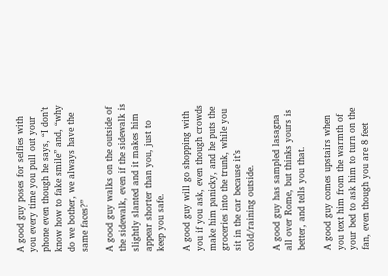A good guy poses for selfies with you every time you pull out your phone even though he says, “I don’t know how to fake smile” and, “why do we bother, we always have the same faces?”

A good guy walks on the outside of the sidewalk, even if the sidewalk is slightly slanted and it makes him appear shorter than you, just to keep you safe.

A good guy will go shopping with you if you ask, even though crowds make him panicky, and he puts the groceries into the trunk, while you sit in the car because it’s cold/raining outside.

A good guy has sampled lasagna all over Rome, but thinks yours is better, and tells you that.

A good guy comes upstairs when you text him from the warmth of your bed to ask him to turn on the fan, even though you are 8 feet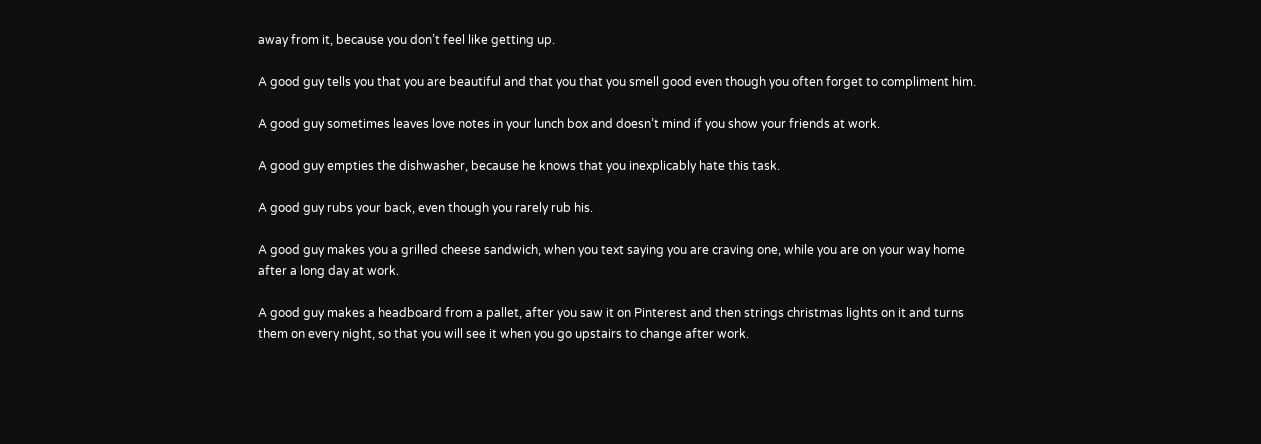away from it, because you don’t feel like getting up.

A good guy tells you that you are beautiful and that you that you smell good even though you often forget to compliment him.

A good guy sometimes leaves love notes in your lunch box and doesn’t mind if you show your friends at work.

A good guy empties the dishwasher, because he knows that you inexplicably hate this task.

A good guy rubs your back, even though you rarely rub his.

A good guy makes you a grilled cheese sandwich, when you text saying you are craving one, while you are on your way home after a long day at work.

A good guy makes a headboard from a pallet, after you saw it on Pinterest and then strings christmas lights on it and turns them on every night, so that you will see it when you go upstairs to change after work.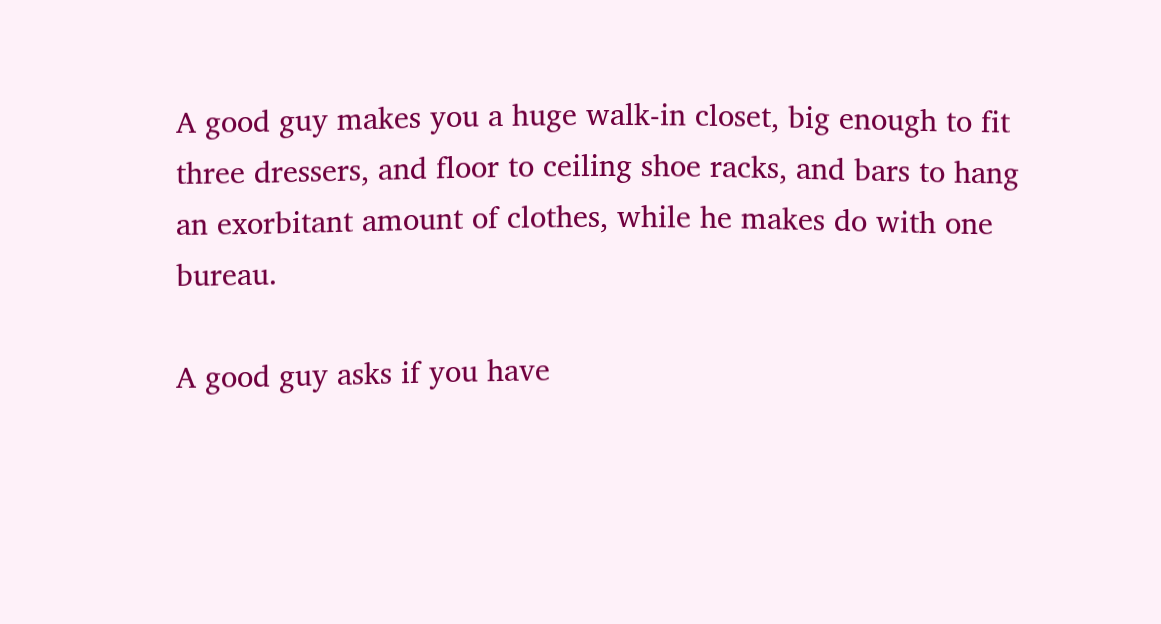A good guy makes you a huge walk-in closet, big enough to fit three dressers, and floor to ceiling shoe racks, and bars to hang an exorbitant amount of clothes, while he makes do with one bureau.

A good guy asks if you have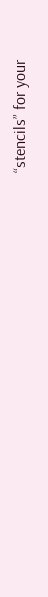“stencils” for your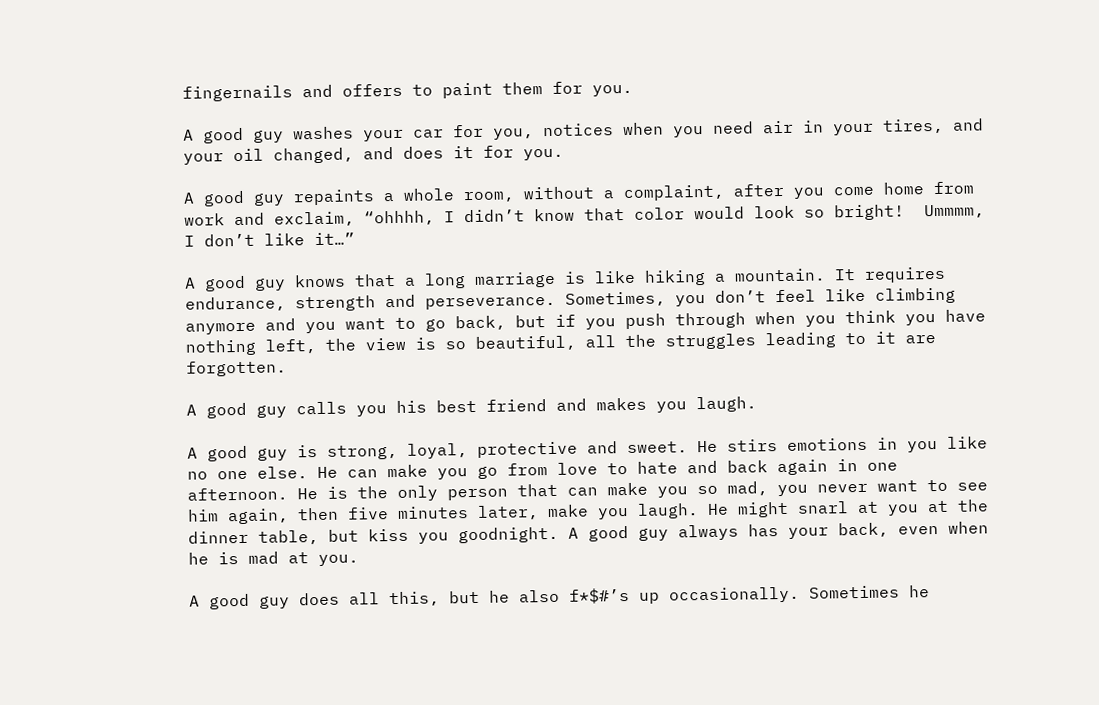fingernails and offers to paint them for you.

A good guy washes your car for you, notices when you need air in your tires, and your oil changed, and does it for you.

A good guy repaints a whole room, without a complaint, after you come home from work and exclaim, “ohhhh, I didn’t know that color would look so bright!  Ummmm, I don’t like it…”

A good guy knows that a long marriage is like hiking a mountain. It requires endurance, strength and perseverance. Sometimes, you don’t feel like climbing anymore and you want to go back, but if you push through when you think you have nothing left, the view is so beautiful, all the struggles leading to it are forgotten.

A good guy calls you his best friend and makes you laugh.

A good guy is strong, loyal, protective and sweet. He stirs emotions in you like no one else. He can make you go from love to hate and back again in one afternoon. He is the only person that can make you so mad, you never want to see him again, then five minutes later, make you laugh. He might snarl at you at the dinner table, but kiss you goodnight. A good guy always has your back, even when he is mad at you.

A good guy does all this, but he also f*$#’s up occasionally. Sometimes he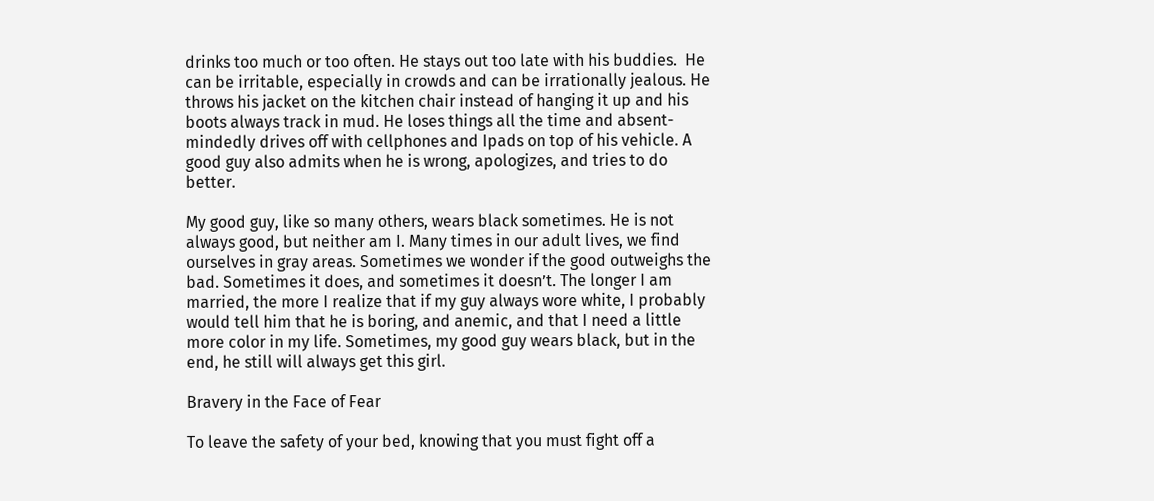drinks too much or too often. He stays out too late with his buddies.  He can be irritable, especially in crowds and can be irrationally jealous. He throws his jacket on the kitchen chair instead of hanging it up and his boots always track in mud. He loses things all the time and absent-mindedly drives off with cellphones and Ipads on top of his vehicle. A good guy also admits when he is wrong, apologizes, and tries to do better.

My good guy, like so many others, wears black sometimes. He is not always good, but neither am I. Many times in our adult lives, we find ourselves in gray areas. Sometimes we wonder if the good outweighs the bad. Sometimes it does, and sometimes it doesn’t. The longer I am married, the more I realize that if my guy always wore white, I probably would tell him that he is boring, and anemic, and that I need a little more color in my life. Sometimes, my good guy wears black, but in the end, he still will always get this girl.

Bravery in the Face of Fear

To leave the safety of your bed, knowing that you must fight off a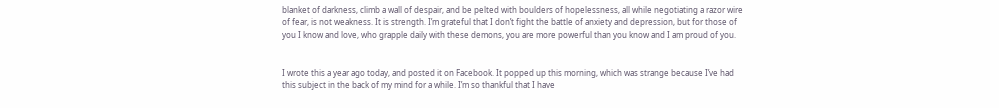blanket of darkness, climb a wall of despair, and be pelted with boulders of hopelessness, all while negotiating a razor wire of fear, is not weakness. It is strength. I’m grateful that I don’t fight the battle of anxiety and depression, but for those of you I know and love, who grapple daily with these demons, you are more powerful than you know and I am proud of you.


I wrote this a year ago today, and posted it on Facebook. It popped up this morning, which was strange because I’ve had this subject in the back of my mind for a while. I’m so thankful that I have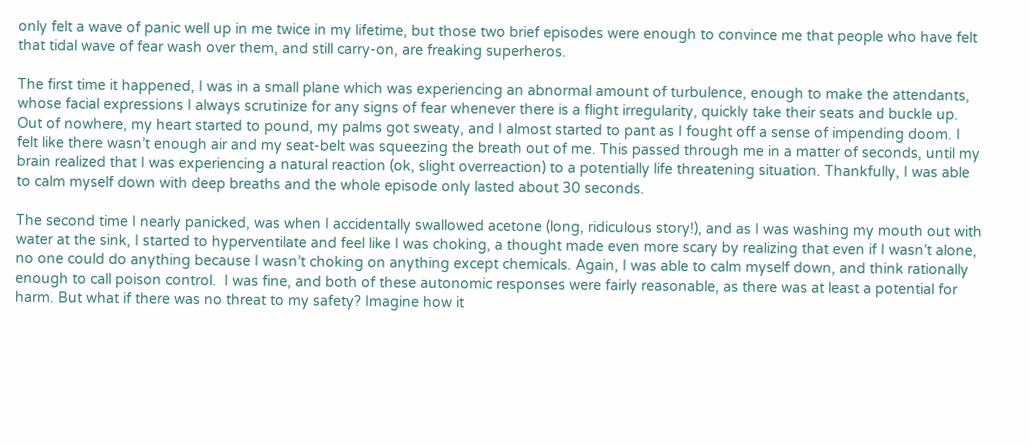only felt a wave of panic well up in me twice in my lifetime, but those two brief episodes were enough to convince me that people who have felt that tidal wave of fear wash over them, and still carry-on, are freaking superheros.

The first time it happened, I was in a small plane which was experiencing an abnormal amount of turbulence, enough to make the attendants, whose facial expressions I always scrutinize for any signs of fear whenever there is a flight irregularity, quickly take their seats and buckle up. Out of nowhere, my heart started to pound, my palms got sweaty, and I almost started to pant as I fought off a sense of impending doom. I felt like there wasn’t enough air and my seat-belt was squeezing the breath out of me. This passed through me in a matter of seconds, until my brain realized that I was experiencing a natural reaction (ok, slight overreaction) to a potentially life threatening situation. Thankfully, I was able to calm myself down with deep breaths and the whole episode only lasted about 30 seconds.

The second time I nearly panicked, was when I accidentally swallowed acetone (long, ridiculous story!), and as I was washing my mouth out with water at the sink, I started to hyperventilate and feel like I was choking, a thought made even more scary by realizing that even if I wasn’t alone, no one could do anything because I wasn’t choking on anything except chemicals. Again, I was able to calm myself down, and think rationally enough to call poison control.  I was fine, and both of these autonomic responses were fairly reasonable, as there was at least a potential for harm. But what if there was no threat to my safety? Imagine how it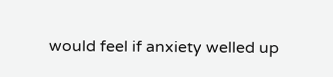would feel if anxiety welled up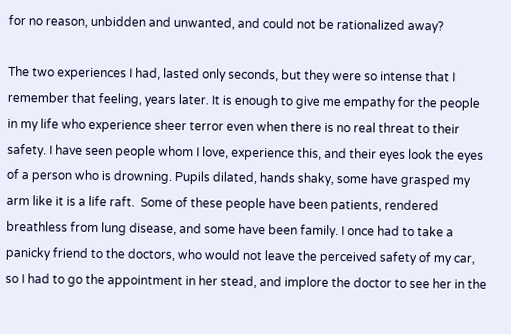for no reason, unbidden and unwanted, and could not be rationalized away?

The two experiences I had, lasted only seconds, but they were so intense that I remember that feeling, years later. It is enough to give me empathy for the people in my life who experience sheer terror even when there is no real threat to their safety. I have seen people whom I love, experience this, and their eyes look the eyes of a person who is drowning. Pupils dilated, hands shaky, some have grasped my arm like it is a life raft.  Some of these people have been patients, rendered breathless from lung disease, and some have been family. I once had to take a panicky friend to the doctors, who would not leave the perceived safety of my car, so I had to go the appointment in her stead, and implore the doctor to see her in the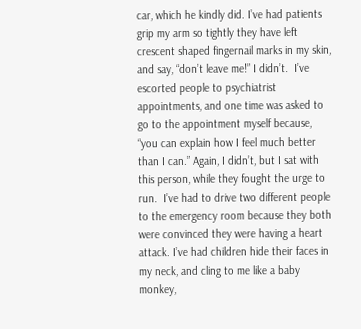car, which he kindly did. I’ve had patients grip my arm so tightly they have left crescent shaped fingernail marks in my skin, and say, “don’t leave me!” I didn’t.  I’ve escorted people to psychiatrist appointments, and one time was asked to go to the appointment myself because, “you can explain how I feel much better than I can.” Again, I didn’t, but I sat with this person, while they fought the urge to run.  I’ve had to drive two different people to the emergency room because they both were convinced they were having a heart attack. I’ve had children hide their faces in my neck, and cling to me like a baby monkey,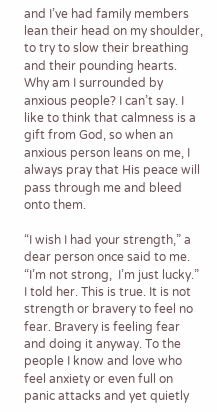and I’ve had family members lean their head on my shoulder, to try to slow their breathing and their pounding hearts. Why am I surrounded by anxious people? I can’t say. I like to think that calmness is a gift from God, so when an anxious person leans on me, I always pray that His peace will pass through me and bleed onto them.

“I wish I had your strength,” a dear person once said to me. “I’m not strong,  I’m just lucky.” I told her. This is true. It is not strength or bravery to feel no fear. Bravery is feeling fear and doing it anyway. To the people I know and love who feel anxiety or even full on panic attacks and yet quietly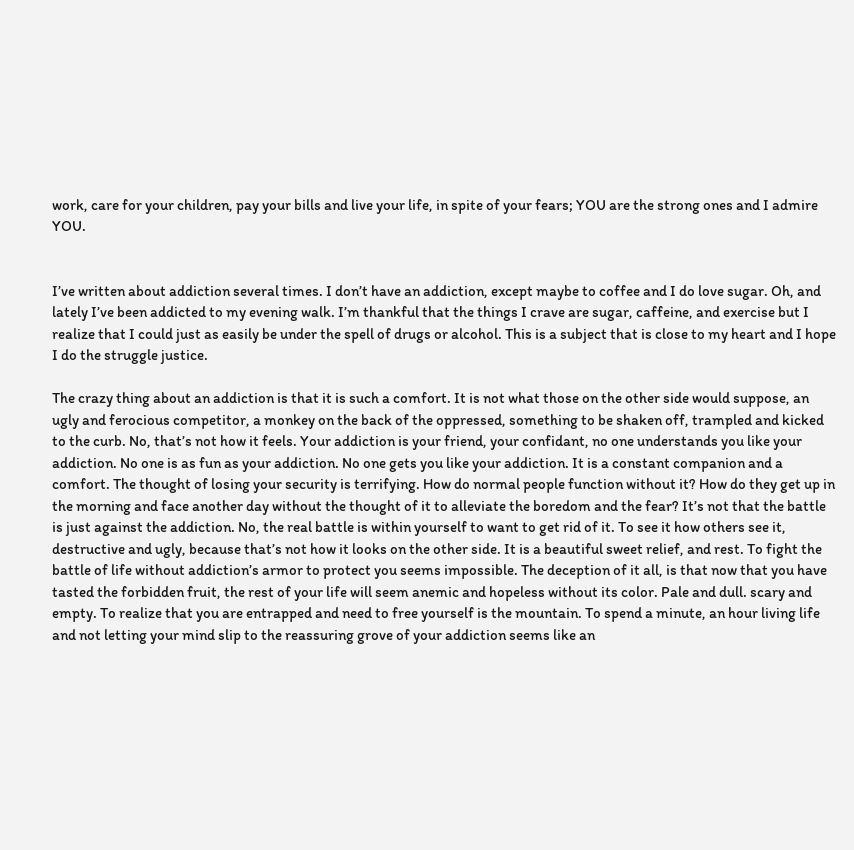work, care for your children, pay your bills and live your life, in spite of your fears; YOU are the strong ones and I admire YOU.


I’ve written about addiction several times. I don’t have an addiction, except maybe to coffee and I do love sugar. Oh, and lately I’ve been addicted to my evening walk. I’m thankful that the things I crave are sugar, caffeine, and exercise but I realize that I could just as easily be under the spell of drugs or alcohol. This is a subject that is close to my heart and I hope I do the struggle justice.

The crazy thing about an addiction is that it is such a comfort. It is not what those on the other side would suppose, an ugly and ferocious competitor, a monkey on the back of the oppressed, something to be shaken off, trampled and kicked to the curb. No, that’s not how it feels. Your addiction is your friend, your confidant, no one understands you like your addiction. No one is as fun as your addiction. No one gets you like your addiction. It is a constant companion and a comfort. The thought of losing your security is terrifying. How do normal people function without it? How do they get up in the morning and face another day without the thought of it to alleviate the boredom and the fear? It’s not that the battle is just against the addiction. No, the real battle is within yourself to want to get rid of it. To see it how others see it, destructive and ugly, because that’s not how it looks on the other side. It is a beautiful sweet relief, and rest. To fight the battle of life without addiction’s armor to protect you seems impossible. The deception of it all, is that now that you have tasted the forbidden fruit, the rest of your life will seem anemic and hopeless without its color. Pale and dull. scary and empty. To realize that you are entrapped and need to free yourself is the mountain. To spend a minute, an hour living life and not letting your mind slip to the reassuring grove of your addiction seems like an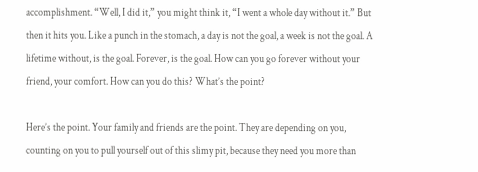accomplishment. “Well, I did it,” you might think it, “I went a whole day without it.” But then it hits you. Like a punch in the stomach, a day is not the goal, a week is not the goal. A lifetime without, is the goal. Forever, is the goal. How can you go forever without your friend, your comfort. How can you do this? What’s the point?

Here’s the point. Your family and friends are the point. They are depending on you, counting on you to pull yourself out of this slimy pit, because they need you more than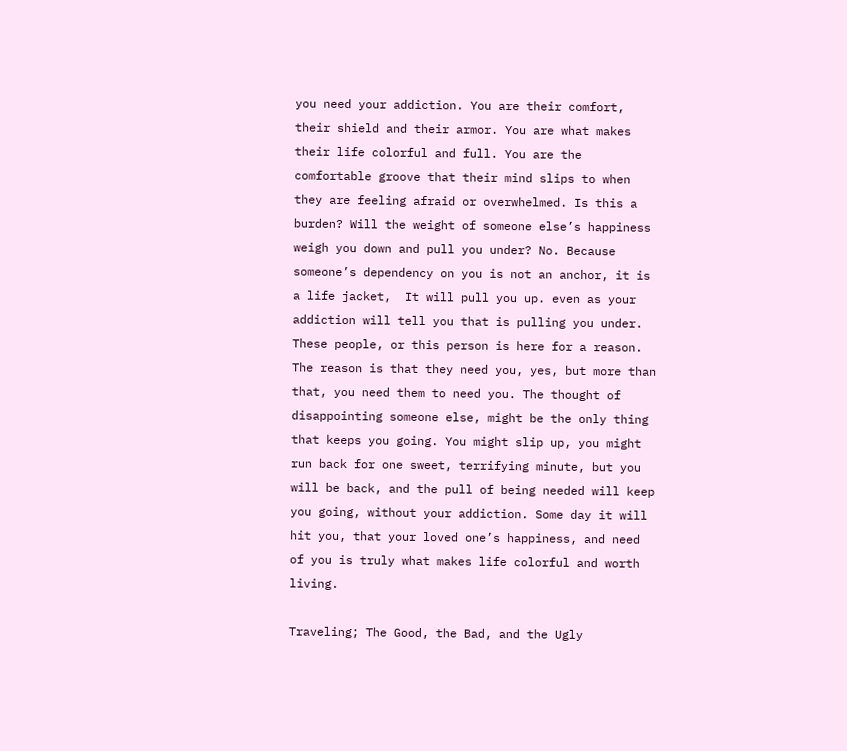you need your addiction. You are their comfort, their shield and their armor. You are what makes their life colorful and full. You are the comfortable groove that their mind slips to when they are feeling afraid or overwhelmed. Is this a burden? Will the weight of someone else’s happiness weigh you down and pull you under? No. Because someone’s dependency on you is not an anchor, it is a life jacket,  It will pull you up. even as your addiction will tell you that is pulling you under. These people, or this person is here for a reason. The reason is that they need you, yes, but more than that, you need them to need you. The thought of disappointing someone else, might be the only thing that keeps you going. You might slip up, you might run back for one sweet, terrifying minute, but you will be back, and the pull of being needed will keep you going, without your addiction. Some day it will hit you, that your loved one’s happiness, and need of you is truly what makes life colorful and worth living.

Traveling; The Good, the Bad, and the Ugly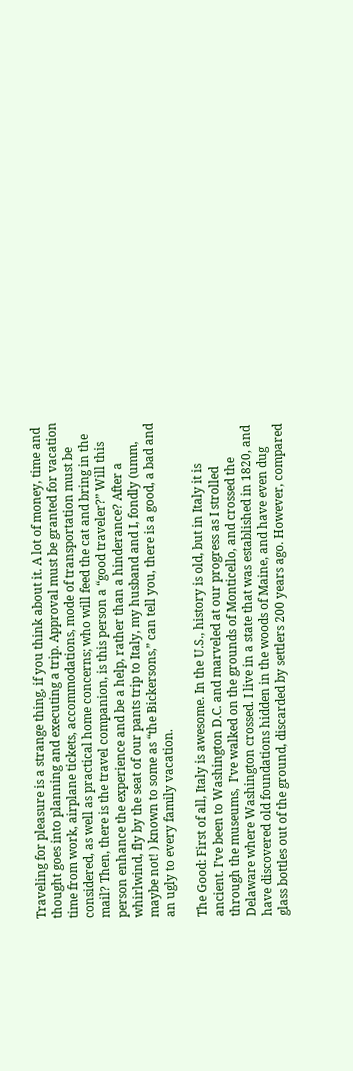Traveling for pleasure is a strange thing, if you think about it. A lot of money, time and thought goes into planning and executing a trip. Approval must be granted for vacation time from work, airplane tickets, accommodations, mode of transportation must be considered, as well as practical home concerns; who will feed the cat and bring in the mail? Then, there is the travel companion, is this person a “good traveler?” Will this person enhance the experience and be a help, rather than a hinderance? After a whirlwind, fly by the seat of our pants trip to Italy, my husband and I, fondly (umm, maybe not! ) known to some as “the Bickersons,” can tell you, there is a good, a bad and an ugly to every family vacation.

The Good: First of all, Italy is awesome. In the U.S., history is old, but in Italy it is ancient. I’ve been to Washington D.C. and marveled at our progress as I strolled through the museums,  I’ve walked on the grounds of Monticello, and crossed the Delaware where Washington crossed. I live in a state that was established in 1820, and have discovered old foundations hidden in the woods of Maine, and have even dug glass bottles out of the ground, discarded by settlers 200 years ago. However, compared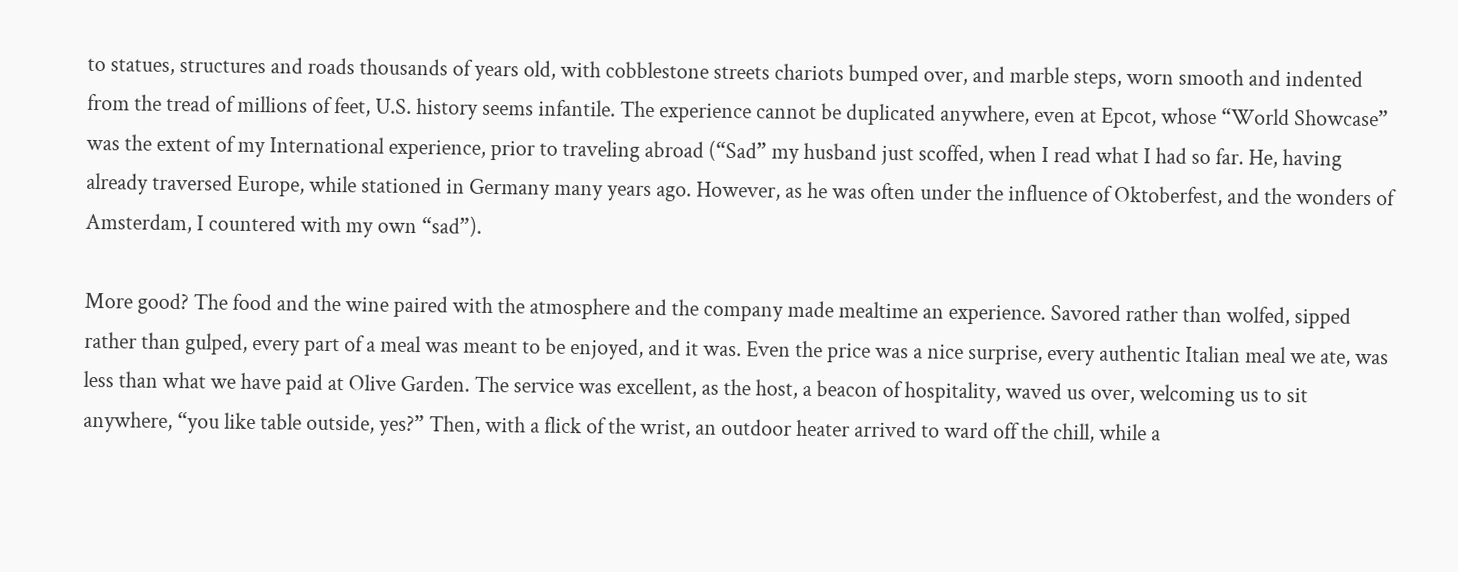to statues, structures and roads thousands of years old, with cobblestone streets chariots bumped over, and marble steps, worn smooth and indented from the tread of millions of feet, U.S. history seems infantile. The experience cannot be duplicated anywhere, even at Epcot, whose “World Showcase” was the extent of my International experience, prior to traveling abroad (“Sad” my husband just scoffed, when I read what I had so far. He, having already traversed Europe, while stationed in Germany many years ago. However, as he was often under the influence of Oktoberfest, and the wonders of Amsterdam, I countered with my own “sad”).

More good? The food and the wine paired with the atmosphere and the company made mealtime an experience. Savored rather than wolfed, sipped rather than gulped, every part of a meal was meant to be enjoyed, and it was. Even the price was a nice surprise, every authentic Italian meal we ate, was less than what we have paid at Olive Garden. The service was excellent, as the host, a beacon of hospitality, waved us over, welcoming us to sit anywhere, “you like table outside, yes?” Then, with a flick of the wrist, an outdoor heater arrived to ward off the chill, while a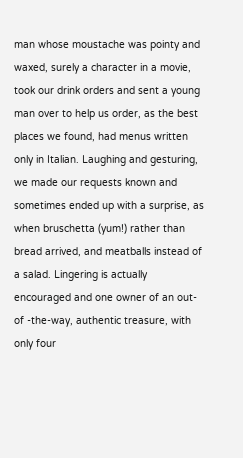man whose moustache was pointy and waxed, surely a character in a movie, took our drink orders and sent a young man over to help us order, as the best places we found, had menus written only in Italian. Laughing and gesturing, we made our requests known and sometimes ended up with a surprise, as when bruschetta (yum!) rather than bread arrived, and meatballs instead of a salad. Lingering is actually encouraged and one owner of an out-of -the-way, authentic treasure, with only four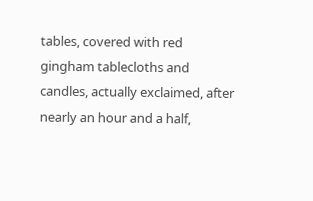tables, covered with red gingham tablecloths and candles, actually exclaimed, after nearly an hour and a half,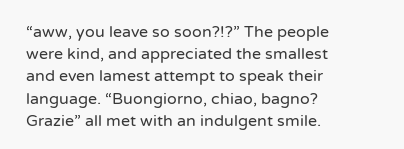“aww, you leave so soon?!?” The people were kind, and appreciated the smallest and even lamest attempt to speak their language. “Buongiorno, chiao, bagno? Grazie” all met with an indulgent smile.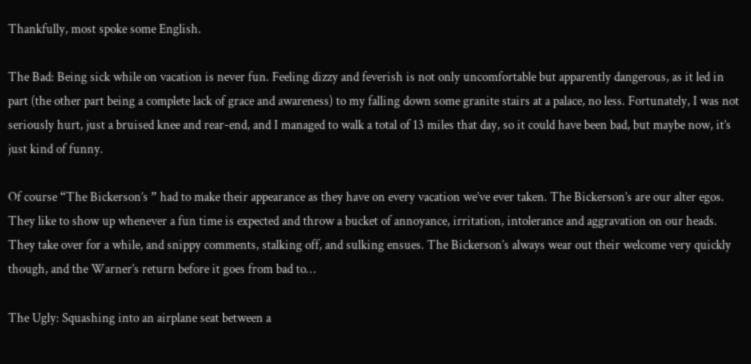Thankfully, most spoke some English.

The Bad: Being sick while on vacation is never fun. Feeling dizzy and feverish is not only uncomfortable but apparently dangerous, as it led in part (the other part being a complete lack of grace and awareness) to my falling down some granite stairs at a palace, no less. Fortunately, I was not seriously hurt, just a bruised knee and rear-end, and I managed to walk a total of 13 miles that day, so it could have been bad, but maybe now, it’s just kind of funny.

Of course “The Bickerson’s ” had to make their appearance as they have on every vacation we’ve ever taken. The Bickerson’s are our alter egos. They like to show up whenever a fun time is expected and throw a bucket of annoyance, irritation, intolerance and aggravation on our heads. They take over for a while, and snippy comments, stalking off, and sulking ensues. The Bickerson’s always wear out their welcome very quickly though, and the Warner’s return before it goes from bad to…

The Ugly: Squashing into an airplane seat between a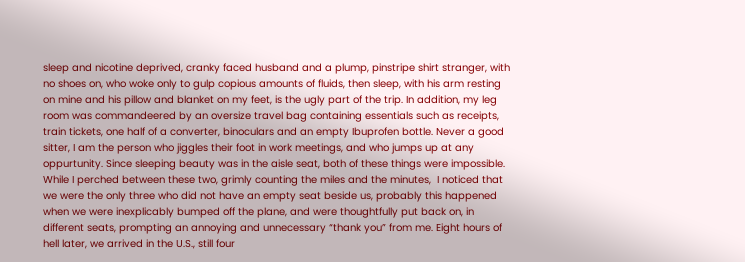sleep and nicotine deprived, cranky faced husband and a plump, pinstripe shirt stranger, with no shoes on, who woke only to gulp copious amounts of fluids, then sleep, with his arm resting on mine and his pillow and blanket on my feet, is the ugly part of the trip. In addition, my leg room was commandeered by an oversize travel bag containing essentials such as receipts, train tickets, one half of a converter, binoculars and an empty Ibuprofen bottle. Never a good sitter, I am the person who jiggles their foot in work meetings, and who jumps up at any oppurtunity. Since sleeping beauty was in the aisle seat, both of these things were impossible. While I perched between these two, grimly counting the miles and the minutes,  I noticed that we were the only three who did not have an empty seat beside us, probably this happened when we were inexplicably bumped off the plane, and were thoughtfully put back on, in different seats, prompting an annoying and unnecessary “thank you” from me. Eight hours of hell later, we arrived in the U.S., still four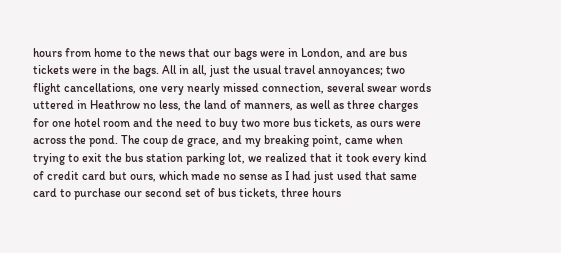hours from home to the news that our bags were in London, and are bus tickets were in the bags. All in all, just the usual travel annoyances; two flight cancellations, one very nearly missed connection, several swear words uttered in Heathrow no less, the land of manners, as well as three charges for one hotel room and the need to buy two more bus tickets, as ours were across the pond. The coup de grace, and my breaking point, came when trying to exit the bus station parking lot, we realized that it took every kind of credit card but ours, which made no sense as I had just used that same card to purchase our second set of bus tickets, three hours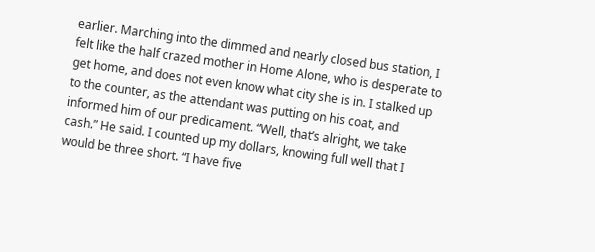earlier. Marching into the dimmed and nearly closed bus station, I felt like the half crazed mother in Home Alone, who is desperate to get home, and does not even know what city she is in. I stalked up to the counter, as the attendant was putting on his coat, and informed him of our predicament. “Well, that’s alright, we take cash.” He said. I counted up my dollars, knowing full well that I would be three short. “I have five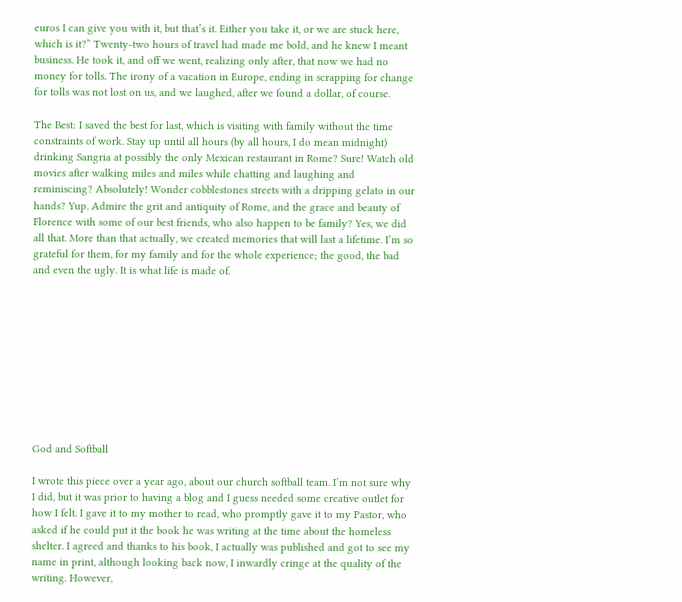euros I can give you with it, but that’s it. Either you take it, or we are stuck here, which is it?” Twenty-two hours of travel had made me bold, and he knew I meant business. He took it, and off we went, realizing only after, that now we had no money for tolls. The irony of a vacation in Europe, ending in scrapping for change for tolls was not lost on us, and we laughed, after we found a dollar, of course.

The Best: I saved the best for last, which is visiting with family without the time constraints of work. Stay up until all hours (by all hours, I do mean midnight) drinking Sangria at possibly the only Mexican restaurant in Rome? Sure! Watch old movies after walking miles and miles while chatting and laughing and reminiscing? Absolutely! Wonder cobblestones streets with a dripping gelato in our hands? Yup. Admire the grit and antiquity of Rome, and the grace and beauty of Florence with some of our best friends, who also happen to be family? Yes, we did all that. More than that actually, we created memories that will last a lifetime. I’m so grateful for them, for my family and for the whole experience; the good, the bad and even the ugly. It is what life is made of.










God and Softball

I wrote this piece over a year ago, about our church softball team. I’m not sure why I did, but it was prior to having a blog and I guess needed some creative outlet for how I felt. I gave it to my mother to read, who promptly gave it to my Pastor, who asked if he could put it the book he was writing at the time about the homeless shelter. I agreed and thanks to his book, I actually was published and got to see my name in print, although looking back now, I inwardly cringe at the quality of the writing. However,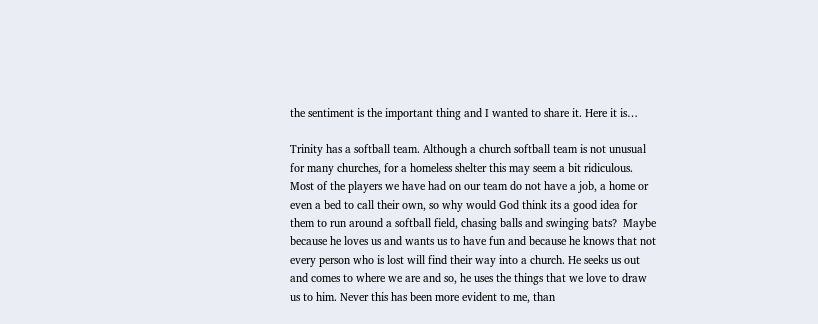the sentiment is the important thing and I wanted to share it. Here it is…

Trinity has a softball team. Although a church softball team is not unusual for many churches, for a homeless shelter this may seem a bit ridiculous. Most of the players we have had on our team do not have a job, a home or even a bed to call their own, so why would God think its a good idea for them to run around a softball field, chasing balls and swinging bats?  Maybe because he loves us and wants us to have fun and because he knows that not every person who is lost will find their way into a church. He seeks us out and comes to where we are and so, he uses the things that we love to draw us to him. Never this has been more evident to me, than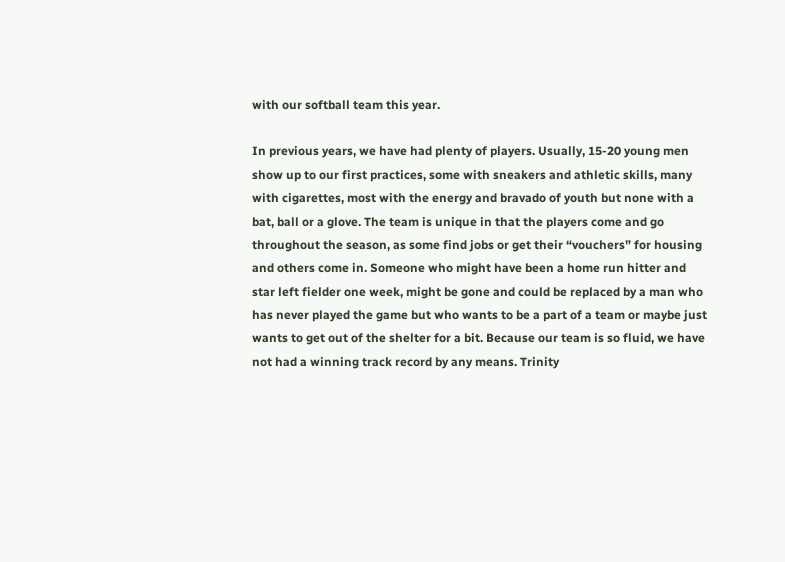with our softball team this year.

In previous years, we have had plenty of players. Usually, 15-20 young men show up to our first practices, some with sneakers and athletic skills, many with cigarettes, most with the energy and bravado of youth but none with a bat, ball or a glove. The team is unique in that the players come and go throughout the season, as some find jobs or get their “vouchers” for housing and others come in. Someone who might have been a home run hitter and star left fielder one week, might be gone and could be replaced by a man who has never played the game but who wants to be a part of a team or maybe just wants to get out of the shelter for a bit. Because our team is so fluid, we have not had a winning track record by any means. Trinity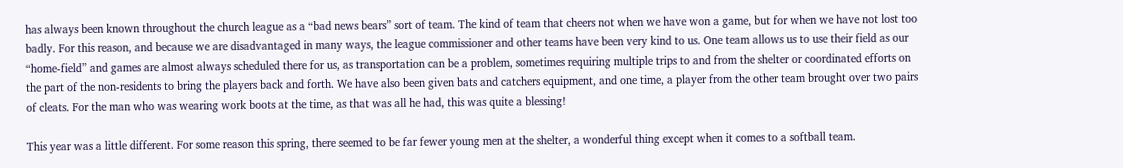has always been known throughout the church league as a “bad news bears” sort of team. The kind of team that cheers not when we have won a game, but for when we have not lost too badly. For this reason, and because we are disadvantaged in many ways, the league commissioner and other teams have been very kind to us. One team allows us to use their field as our “home-field” and games are almost always scheduled there for us, as transportation can be a problem, sometimes requiring multiple trips to and from the shelter or coordinated efforts on the part of the non-residents to bring the players back and forth. We have also been given bats and catchers equipment, and one time, a player from the other team brought over two pairs of cleats. For the man who was wearing work boots at the time, as that was all he had, this was quite a blessing!

This year was a little different. For some reason this spring, there seemed to be far fewer young men at the shelter, a wonderful thing except when it comes to a softball team.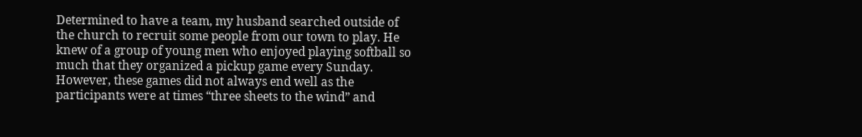Determined to have a team, my husband searched outside of the church to recruit some people from our town to play. He knew of a group of young men who enjoyed playing softball so much that they organized a pickup game every Sunday. However, these games did not always end well as the participants were at times “three sheets to the wind” and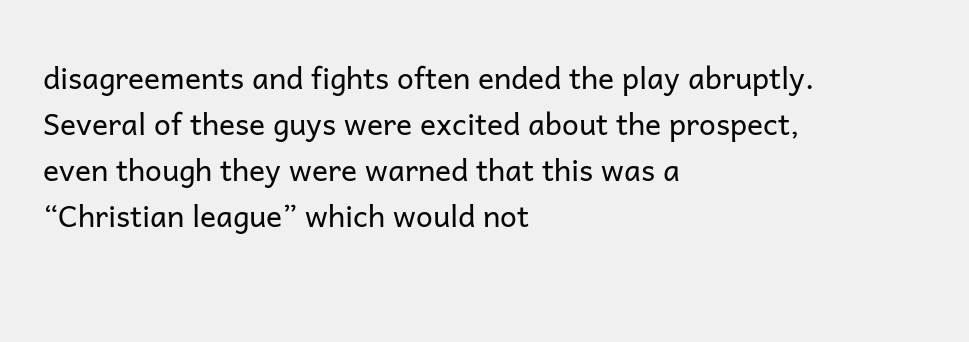disagreements and fights often ended the play abruptly. Several of these guys were excited about the prospect, even though they were warned that this was a “Christian league” which would not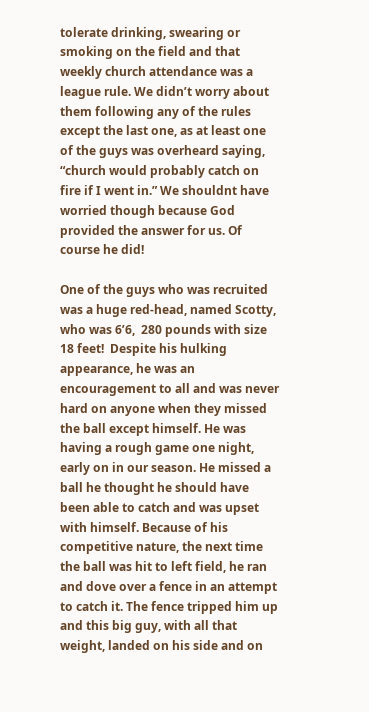tolerate drinking, swearing or smoking on the field and that weekly church attendance was a league rule. We didn’t worry about them following any of the rules except the last one, as at least one of the guys was overheard saying, “church would probably catch on fire if I went in.” We shouldnt have worried though because God provided the answer for us. Of course he did!

One of the guys who was recruited was a huge red-head, named Scotty, who was 6’6,  280 pounds with size 18 feet!  Despite his hulking appearance, he was an encouragement to all and was never hard on anyone when they missed the ball except himself. He was having a rough game one night, early on in our season. He missed a ball he thought he should have been able to catch and was upset with himself. Because of his competitive nature, the next time the ball was hit to left field, he ran and dove over a fence in an attempt to catch it. The fence tripped him up and this big guy, with all that weight, landed on his side and on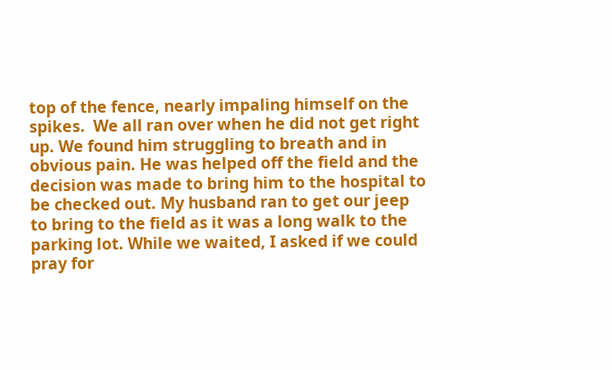top of the fence, nearly impaling himself on the spikes.  We all ran over when he did not get right up. We found him struggling to breath and in obvious pain. He was helped off the field and the decision was made to bring him to the hospital to be checked out. My husband ran to get our jeep to bring to the field as it was a long walk to the parking lot. While we waited, I asked if we could pray for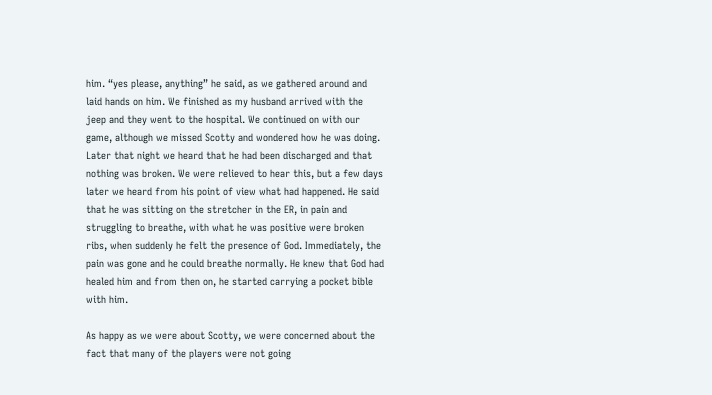him. “yes please, anything” he said, as we gathered around and laid hands on him. We finished as my husband arrived with the jeep and they went to the hospital. We continued on with our game, although we missed Scotty and wondered how he was doing. Later that night we heard that he had been discharged and that nothing was broken. We were relieved to hear this, but a few days later we heard from his point of view what had happened. He said that he was sitting on the stretcher in the ER, in pain and struggling to breathe, with what he was positive were broken ribs, when suddenly he felt the presence of God. Immediately, the pain was gone and he could breathe normally. He knew that God had healed him and from then on, he started carrying a pocket bible with him.

As happy as we were about Scotty, we were concerned about the fact that many of the players were not going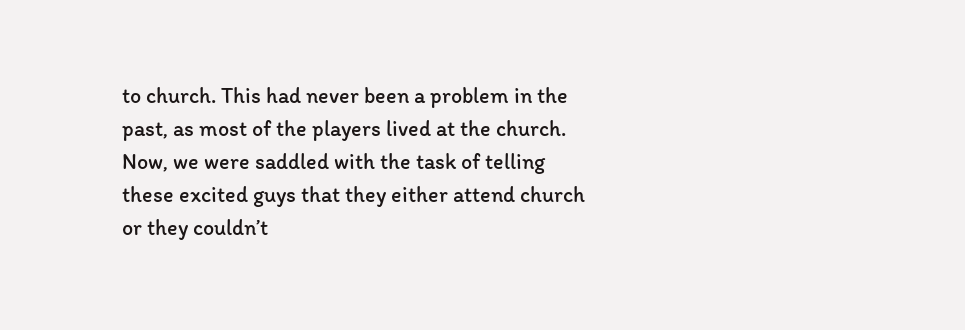to church. This had never been a problem in the past, as most of the players lived at the church. Now, we were saddled with the task of telling these excited guys that they either attend church or they couldn’t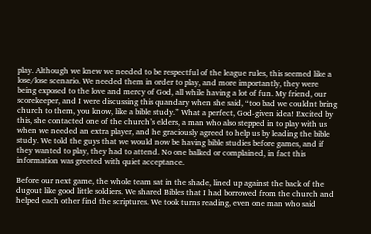play. Although we knew we needed to be respectful of the league rules, this seemed like a lose/lose scenario. We needed them in order to play, and more importantly, they were being exposed to the love and mercy of God, all while having a lot of fun. My friend, our scorekeeper, and I were discussing this quandary when she said, “too bad we couldnt bring church to them, you know, like a bible study.” What a perfect, God-given idea! Excited by this, she contacted one of the church’s elders, a man who also stepped in to play with us when we needed an extra player, and he graciously agreed to help us by leading the bible study. We told the guys that we would now be having bible studies before games, and if they wanted to play, they had to attend. No one balked or complained, in fact this information was greeted with quiet acceptance.

Before our next game, the whole team sat in the shade, lined up against the back of the dugout like good little soldiers. We shared Bibles that I had borrowed from the church and helped each other find the scriptures. We took turns reading, even one man who said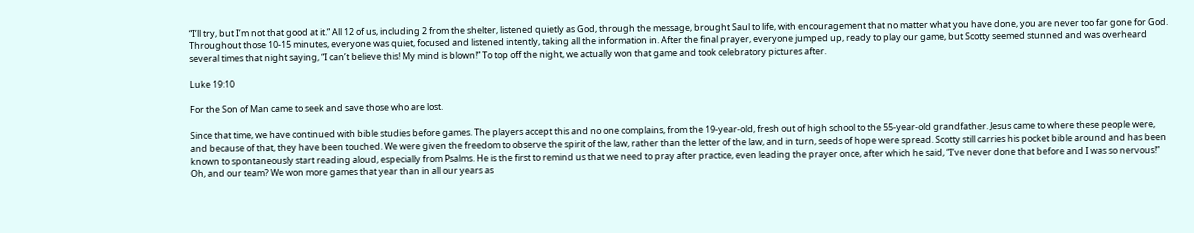“I’ll try, but I’m not that good at it.” All 12 of us, including 2 from the shelter, listened quietly as God, through the message, brought Saul to life, with encouragement that no matter what you have done, you are never too far gone for God. Throughout those 10-15 minutes, everyone was quiet, focused and listened intently, taking all the information in. After the final prayer, everyone jumped up, ready to play our game, but Scotty seemed stunned and was overheard several times that night saying, “I can’t believe this! My mind is blown!” To top off the night, we actually won that game and took celebratory pictures after.

Luke 19:10

For the Son of Man came to seek and save those who are lost.

Since that time, we have continued with bible studies before games. The players accept this and no one complains, from the 19-year-old, fresh out of high school to the 55-year-old grandfather. Jesus came to where these people were, and because of that, they have been touched. We were given the freedom to observe the spirit of the law, rather than the letter of the law, and in turn, seeds of hope were spread. Scotty still carries his pocket bible around and has been known to spontaneously start reading aloud, especially from Psalms. He is the first to remind us that we need to pray after practice, even leading the prayer once, after which he said, “I’ve never done that before and I was so nervous!” Oh, and our team? We won more games that year than in all our years as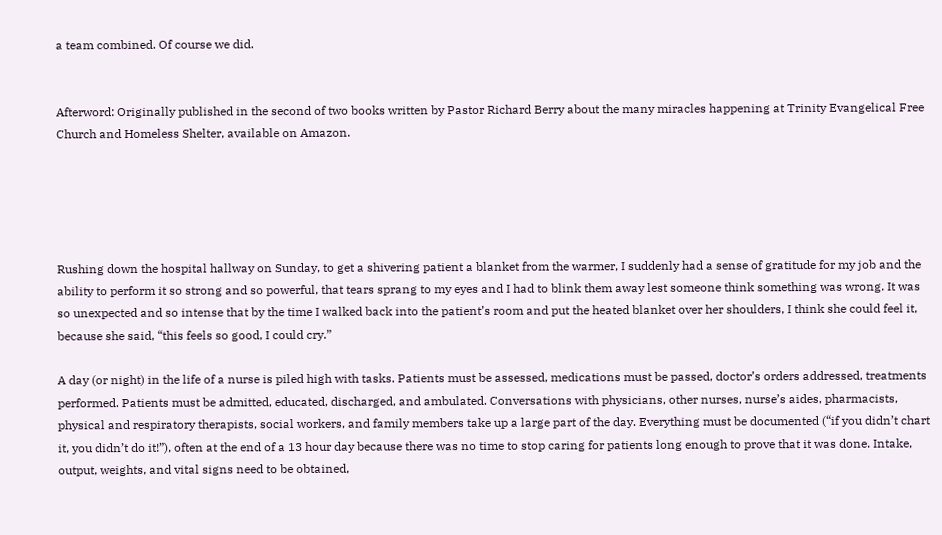a team combined. Of course we did.


Afterword: Originally published in the second of two books written by Pastor Richard Berry about the many miracles happening at Trinity Evangelical Free Church and Homeless Shelter, available on Amazon.





Rushing down the hospital hallway on Sunday, to get a shivering patient a blanket from the warmer, I suddenly had a sense of gratitude for my job and the ability to perform it so strong and so powerful, that tears sprang to my eyes and I had to blink them away lest someone think something was wrong. It was so unexpected and so intense that by the time I walked back into the patient’s room and put the heated blanket over her shoulders, I think she could feel it, because she said, “this feels so good, I could cry.”

A day (or night) in the life of a nurse is piled high with tasks. Patients must be assessed, medications must be passed, doctor’s orders addressed, treatments performed. Patients must be admitted, educated, discharged, and ambulated. Conversations with physicians, other nurses, nurse’s aides, pharmacists, physical and respiratory therapists, social workers, and family members take up a large part of the day. Everything must be documented (“if you didn’t chart it, you didn’t do it!”), often at the end of a 13 hour day because there was no time to stop caring for patients long enough to prove that it was done. Intake, output, weights, and vital signs need to be obtained,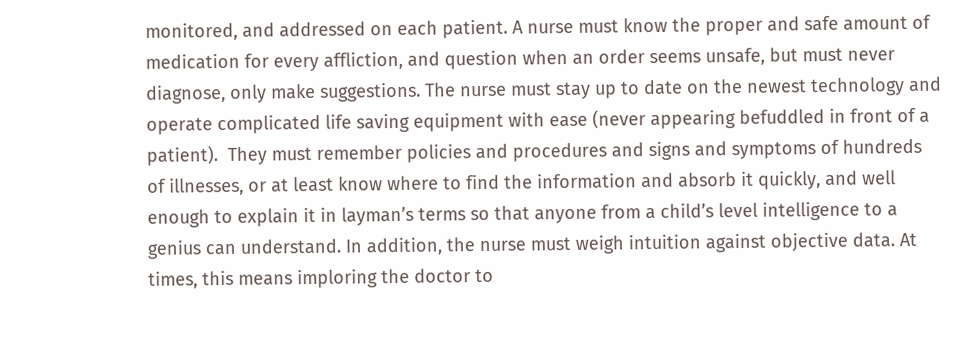monitored, and addressed on each patient. A nurse must know the proper and safe amount of medication for every affliction, and question when an order seems unsafe, but must never diagnose, only make suggestions. The nurse must stay up to date on the newest technology and operate complicated life saving equipment with ease (never appearing befuddled in front of a patient).  They must remember policies and procedures and signs and symptoms of hundreds of illnesses, or at least know where to find the information and absorb it quickly, and well enough to explain it in layman’s terms so that anyone from a child’s level intelligence to a genius can understand. In addition, the nurse must weigh intuition against objective data. At times, this means imploring the doctor to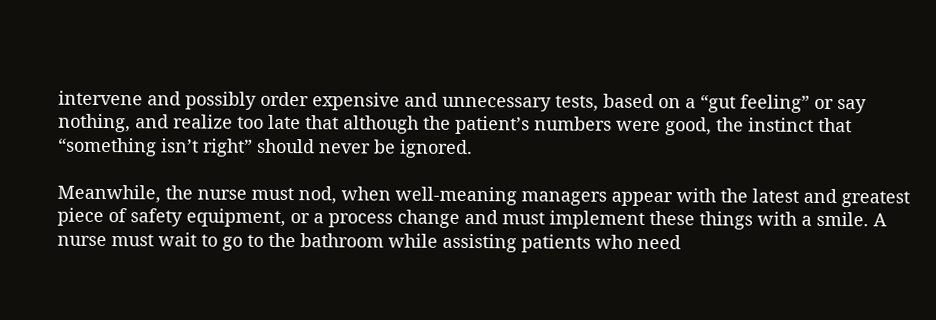intervene and possibly order expensive and unnecessary tests, based on a “gut feeling” or say nothing, and realize too late that although the patient’s numbers were good, the instinct that “something isn’t right” should never be ignored.

Meanwhile, the nurse must nod, when well-meaning managers appear with the latest and greatest piece of safety equipment, or a process change and must implement these things with a smile. A nurse must wait to go to the bathroom while assisting patients who need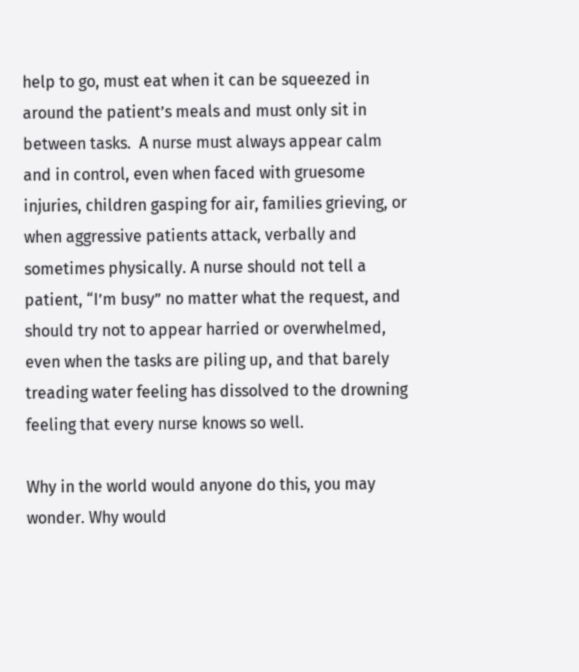help to go, must eat when it can be squeezed in around the patient’s meals and must only sit in between tasks.  A nurse must always appear calm and in control, even when faced with gruesome injuries, children gasping for air, families grieving, or when aggressive patients attack, verbally and sometimes physically. A nurse should not tell a patient, “I’m busy” no matter what the request, and should try not to appear harried or overwhelmed, even when the tasks are piling up, and that barely treading water feeling has dissolved to the drowning feeling that every nurse knows so well.

Why in the world would anyone do this, you may wonder. Why would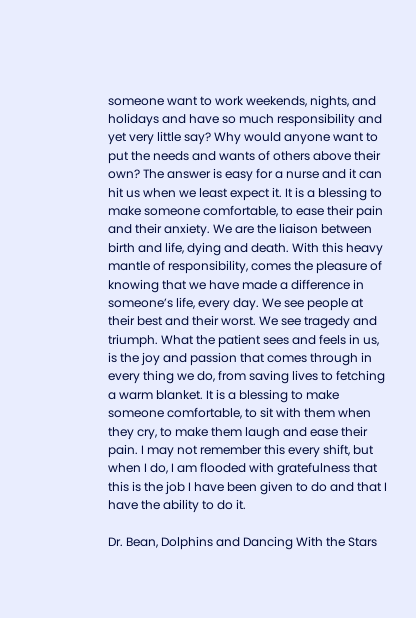someone want to work weekends, nights, and holidays and have so much responsibility and yet very little say? Why would anyone want to put the needs and wants of others above their own? The answer is easy for a nurse and it can hit us when we least expect it. It is a blessing to make someone comfortable, to ease their pain and their anxiety. We are the liaison between birth and life, dying and death. With this heavy mantle of responsibility, comes the pleasure of knowing that we have made a difference in someone’s life, every day. We see people at their best and their worst. We see tragedy and triumph. What the patient sees and feels in us, is the joy and passion that comes through in every thing we do, from saving lives to fetching a warm blanket. It is a blessing to make someone comfortable, to sit with them when they cry, to make them laugh and ease their pain. I may not remember this every shift, but when I do, I am flooded with gratefulness that this is the job I have been given to do and that I have the ability to do it.

Dr. Bean, Dolphins and Dancing With the Stars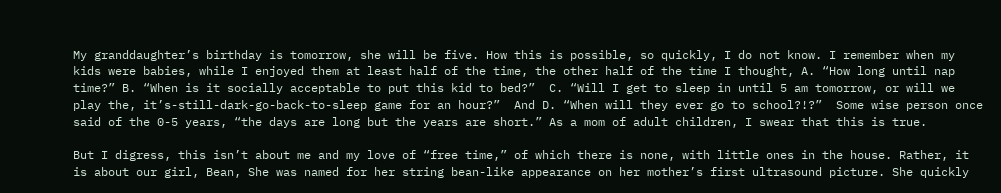My granddaughter’s birthday is tomorrow, she will be five. How this is possible, so quickly, I do not know. I remember when my kids were babies, while I enjoyed them at least half of the time, the other half of the time I thought, A. “How long until nap time?” B. “When is it socially acceptable to put this kid to bed?”  C. “Will I get to sleep in until 5 am tomorrow, or will we play the, it’s-still-dark-go-back-to-sleep game for an hour?”  And D. “When will they ever go to school?!?”  Some wise person once said of the 0-5 years, “the days are long but the years are short.” As a mom of adult children, I swear that this is true.

But I digress, this isn’t about me and my love of “free time,” of which there is none, with little ones in the house. Rather, it is about our girl, Bean, She was named for her string bean-like appearance on her mother’s first ultrasound picture. She quickly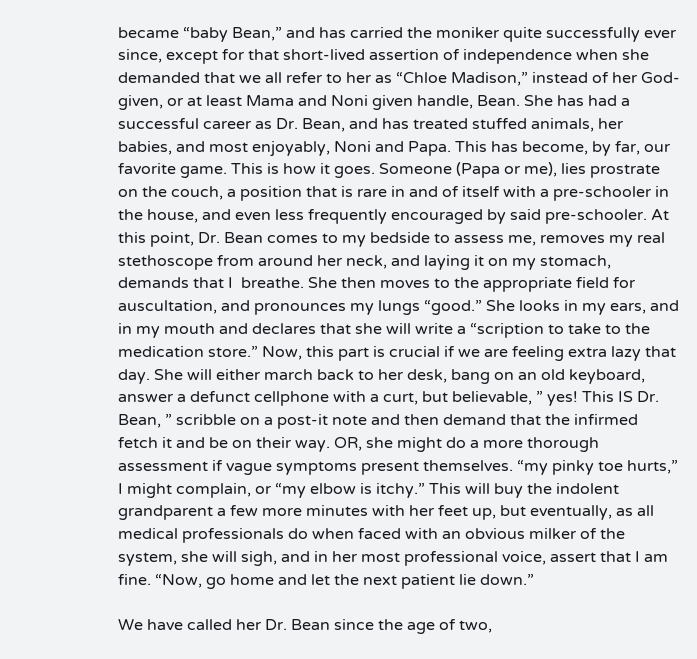became “baby Bean,” and has carried the moniker quite successfully ever since, except for that short-lived assertion of independence when she demanded that we all refer to her as “Chloe Madison,” instead of her God-given, or at least Mama and Noni given handle, Bean. She has had a successful career as Dr. Bean, and has treated stuffed animals, her babies, and most enjoyably, Noni and Papa. This has become, by far, our favorite game. This is how it goes. Someone (Papa or me), lies prostrate on the couch, a position that is rare in and of itself with a pre-schooler in the house, and even less frequently encouraged by said pre-schooler. At this point, Dr. Bean comes to my bedside to assess me, removes my real stethoscope from around her neck, and laying it on my stomach, demands that I  breathe. She then moves to the appropriate field for auscultation, and pronounces my lungs “good.” She looks in my ears, and in my mouth and declares that she will write a “scription to take to the medication store.” Now, this part is crucial if we are feeling extra lazy that day. She will either march back to her desk, bang on an old keyboard, answer a defunct cellphone with a curt, but believable, ” yes! This IS Dr. Bean, ” scribble on a post-it note and then demand that the infirmed fetch it and be on their way. OR, she might do a more thorough assessment if vague symptoms present themselves. “my pinky toe hurts,” I might complain, or “my elbow is itchy.” This will buy the indolent grandparent a few more minutes with her feet up, but eventually, as all medical professionals do when faced with an obvious milker of the system, she will sigh, and in her most professional voice, assert that I am fine. “Now, go home and let the next patient lie down.”

We have called her Dr. Bean since the age of two,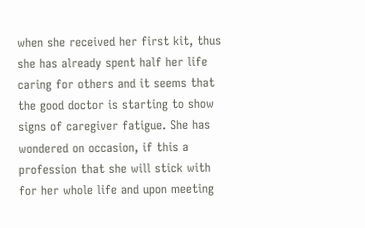when she received her first kit, thus she has already spent half her life caring for others and it seems that the good doctor is starting to show signs of caregiver fatigue. She has wondered on occasion, if this a profession that she will stick with for her whole life and upon meeting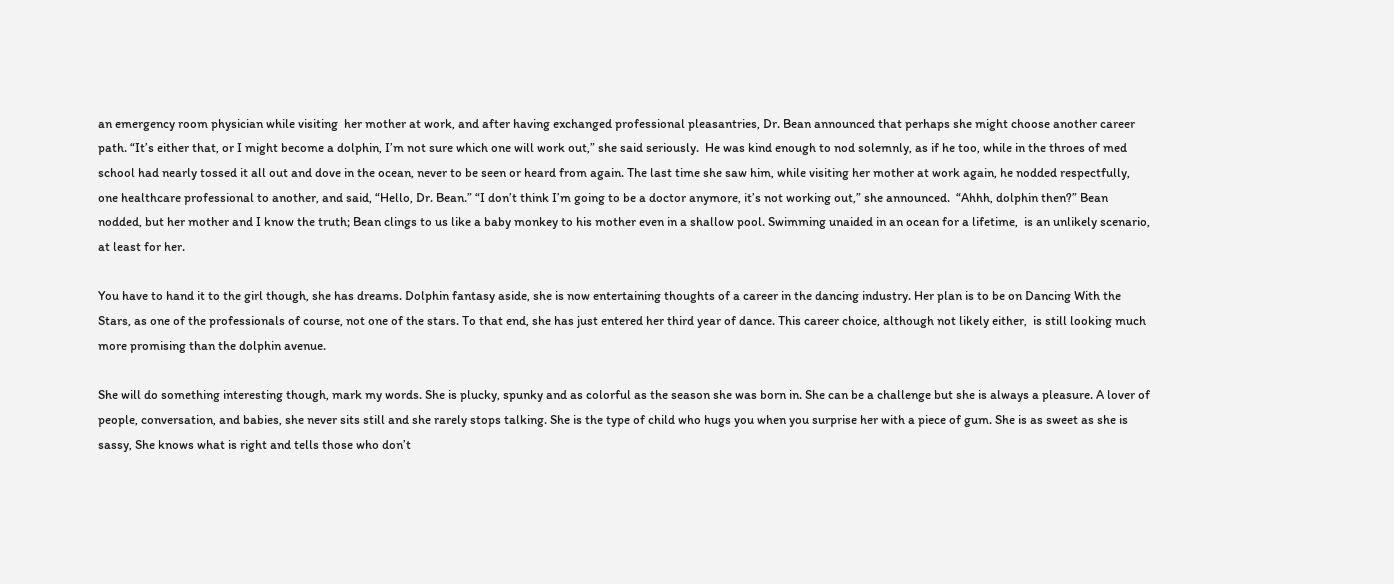an emergency room physician while visiting  her mother at work, and after having exchanged professional pleasantries, Dr. Bean announced that perhaps she might choose another career path. “It’s either that, or I might become a dolphin, I’m not sure which one will work out,” she said seriously.  He was kind enough to nod solemnly, as if he too, while in the throes of med school had nearly tossed it all out and dove in the ocean, never to be seen or heard from again. The last time she saw him, while visiting her mother at work again, he nodded respectfully,  one healthcare professional to another, and said, “Hello, Dr. Bean.” “I don’t think I’m going to be a doctor anymore, it’s not working out,” she announced.  “Ahhh, dolphin then?” Bean nodded, but her mother and I know the truth; Bean clings to us like a baby monkey to his mother even in a shallow pool. Swimming unaided in an ocean for a lifetime,  is an unlikely scenario, at least for her.

You have to hand it to the girl though, she has dreams. Dolphin fantasy aside, she is now entertaining thoughts of a career in the dancing industry. Her plan is to be on Dancing With the Stars, as one of the professionals of course, not one of the stars. To that end, she has just entered her third year of dance. This career choice, although not likely either,  is still looking much more promising than the dolphin avenue.

She will do something interesting though, mark my words. She is plucky, spunky and as colorful as the season she was born in. She can be a challenge but she is always a pleasure. A lover of people, conversation, and babies, she never sits still and she rarely stops talking. She is the type of child who hugs you when you surprise her with a piece of gum. She is as sweet as she is sassy, She knows what is right and tells those who don’t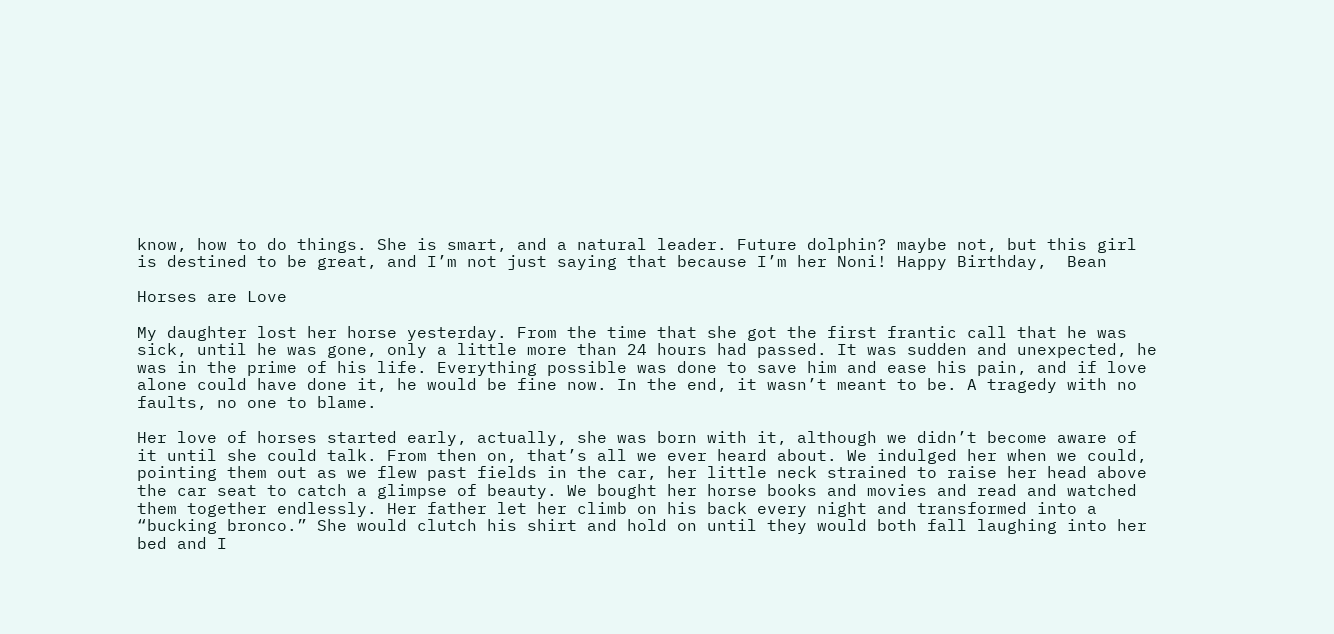know, how to do things. She is smart, and a natural leader. Future dolphin? maybe not, but this girl is destined to be great, and I’m not just saying that because I’m her Noni! Happy Birthday,  Bean

Horses are Love

My daughter lost her horse yesterday. From the time that she got the first frantic call that he was sick, until he was gone, only a little more than 24 hours had passed. It was sudden and unexpected, he was in the prime of his life. Everything possible was done to save him and ease his pain, and if love alone could have done it, he would be fine now. In the end, it wasn’t meant to be. A tragedy with no faults, no one to blame.

Her love of horses started early, actually, she was born with it, although we didn’t become aware of it until she could talk. From then on, that’s all we ever heard about. We indulged her when we could, pointing them out as we flew past fields in the car, her little neck strained to raise her head above the car seat to catch a glimpse of beauty. We bought her horse books and movies and read and watched them together endlessly. Her father let her climb on his back every night and transformed into a “bucking bronco.” She would clutch his shirt and hold on until they would both fall laughing into her bed and I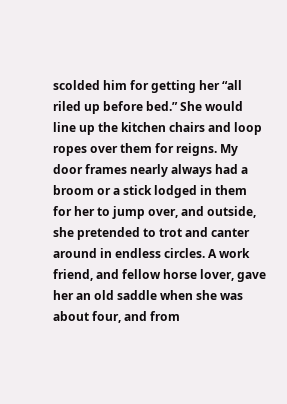scolded him for getting her “all riled up before bed.” She would line up the kitchen chairs and loop ropes over them for reigns. My door frames nearly always had a broom or a stick lodged in them for her to jump over, and outside, she pretended to trot and canter around in endless circles. A work friend, and fellow horse lover, gave her an old saddle when she was about four, and from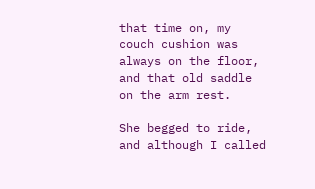that time on, my couch cushion was always on the floor, and that old saddle on the arm rest.

She begged to ride, and although I called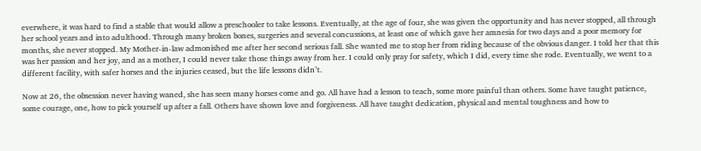everwhere, it was hard to find a stable that would allow a preschooler to take lessons. Eventually, at the age of four, she was given the opportunity and has never stopped, all through her school years and into adulthood. Through many broken bones, surgeries and several concussions, at least one of which gave her amnesia for two days and a poor memory for months, she never stopped. My Mother-in-law admonished me after her second serious fall. She wanted me to stop her from riding because of the obvious danger. I told her that this was her passion and her joy, and as a mother, I could never take those things away from her. I could only pray for safety, which I did, every time she rode. Eventually, we went to a different facility, with safer horses and the injuries ceased, but the life lessons didn’t.

Now at 26, the obsession never having waned, she has seen many horses come and go. All have had a lesson to teach, some more painful than others. Some have taught patience, some courage, one, how to pick yourself up after a fall. Others have shown love and forgiveness. All have taught dedication, physical and mental toughness and how to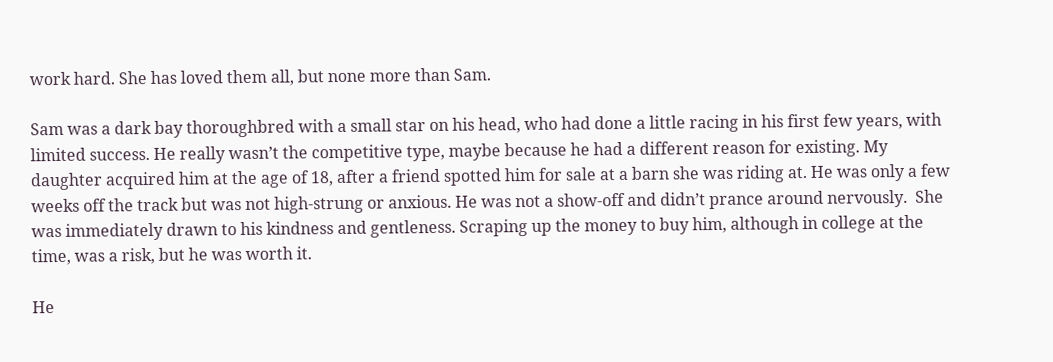work hard. She has loved them all, but none more than Sam.

Sam was a dark bay thoroughbred with a small star on his head, who had done a little racing in his first few years, with limited success. He really wasn’t the competitive type, maybe because he had a different reason for existing. My daughter acquired him at the age of 18, after a friend spotted him for sale at a barn she was riding at. He was only a few weeks off the track but was not high-strung or anxious. He was not a show-off and didn’t prance around nervously.  She was immediately drawn to his kindness and gentleness. Scraping up the money to buy him, although in college at the time, was a risk, but he was worth it.

He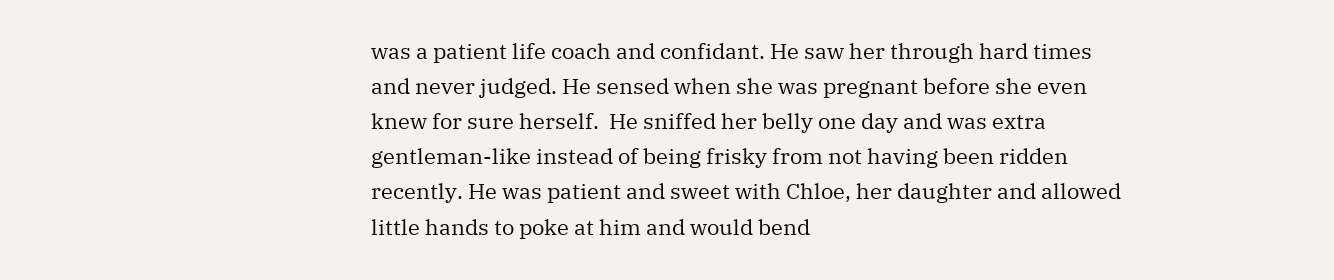was a patient life coach and confidant. He saw her through hard times and never judged. He sensed when she was pregnant before she even knew for sure herself.  He sniffed her belly one day and was extra gentleman-like instead of being frisky from not having been ridden recently. He was patient and sweet with Chloe, her daughter and allowed little hands to poke at him and would bend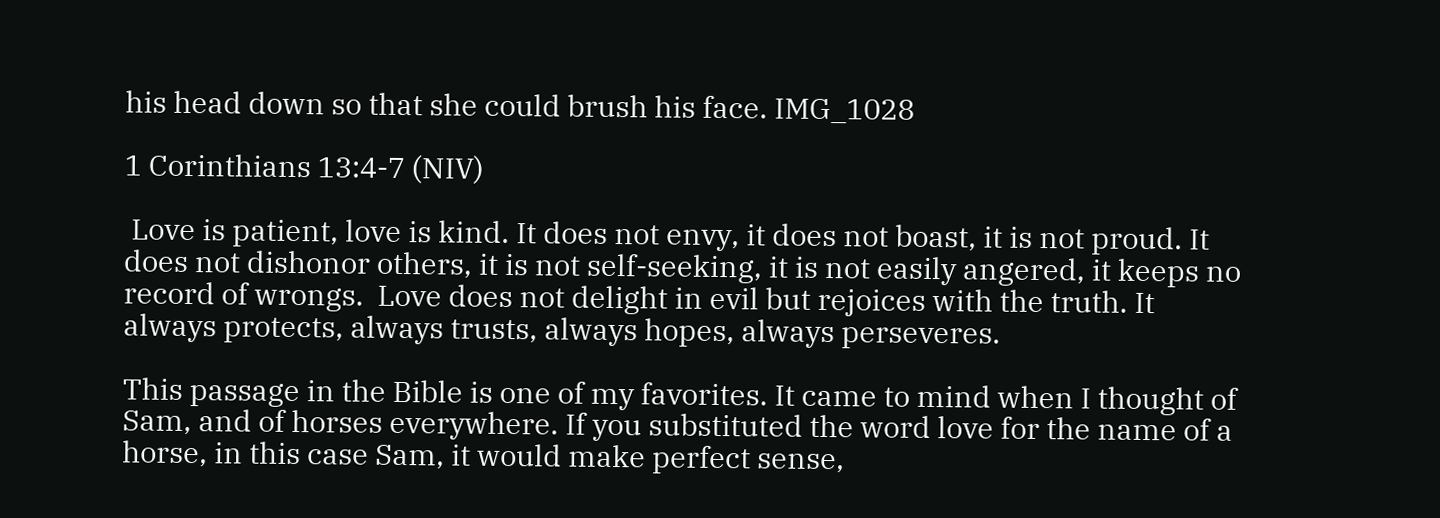his head down so that she could brush his face. IMG_1028

1 Corinthians 13:4-7 (NIV)

 Love is patient, love is kind. It does not envy, it does not boast, it is not proud. It does not dishonor others, it is not self-seeking, it is not easily angered, it keeps no record of wrongs.  Love does not delight in evil but rejoices with the truth. It always protects, always trusts, always hopes, always perseveres.

This passage in the Bible is one of my favorites. It came to mind when I thought of Sam, and of horses everywhere. If you substituted the word love for the name of a horse, in this case Sam, it would make perfect sense,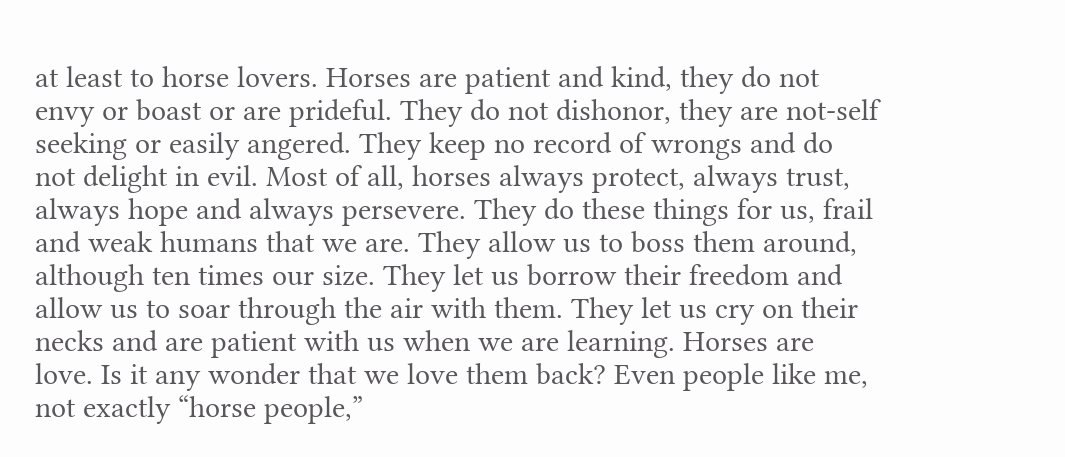at least to horse lovers. Horses are patient and kind, they do not envy or boast or are prideful. They do not dishonor, they are not-self seeking or easily angered. They keep no record of wrongs and do not delight in evil. Most of all, horses always protect, always trust, always hope and always persevere. They do these things for us, frail and weak humans that we are. They allow us to boss them around, although ten times our size. They let us borrow their freedom and allow us to soar through the air with them. They let us cry on their necks and are patient with us when we are learning. Horses are love. Is it any wonder that we love them back? Even people like me, not exactly “horse people,”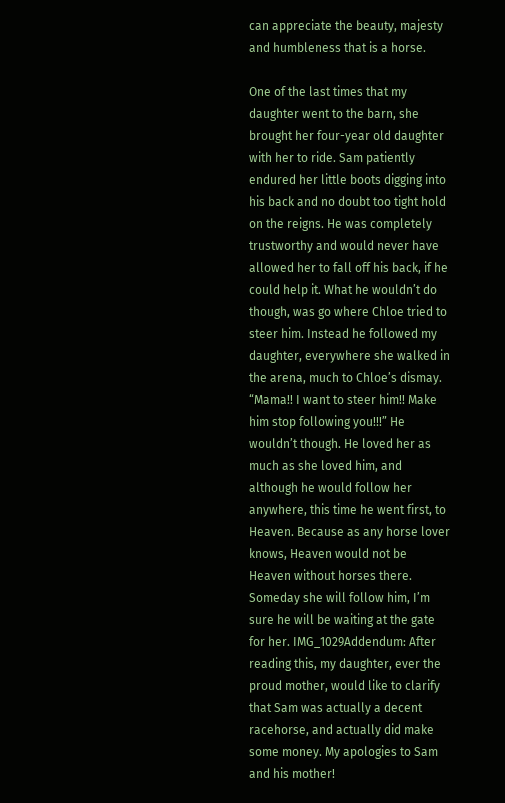can appreciate the beauty, majesty and humbleness that is a horse.

One of the last times that my daughter went to the barn, she brought her four-year old daughter with her to ride. Sam patiently endured her little boots digging into his back and no doubt too tight hold on the reigns. He was completely trustworthy and would never have allowed her to fall off his back, if he could help it. What he wouldn’t do though, was go where Chloe tried to steer him. Instead he followed my daughter, everywhere she walked in the arena, much to Chloe’s dismay. “Mama!! I want to steer him!! Make him stop following you!!!” He wouldn’t though. He loved her as much as she loved him, and although he would follow her anywhere, this time he went first, to Heaven. Because as any horse lover knows, Heaven would not be Heaven without horses there. Someday she will follow him, I’m sure he will be waiting at the gate for her. IMG_1029Addendum: After reading this, my daughter, ever the proud mother, would like to clarify that Sam was actually a decent racehorse, and actually did make some money. My apologies to Sam and his mother!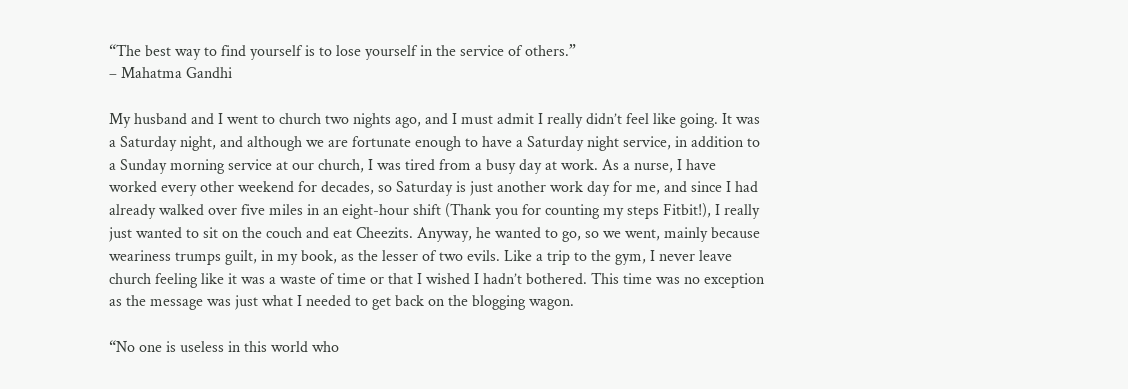“The best way to find yourself is to lose yourself in the service of others.”
– Mahatma Gandhi

My husband and I went to church two nights ago, and I must admit I really didn’t feel like going. It was a Saturday night, and although we are fortunate enough to have a Saturday night service, in addition to a Sunday morning service at our church, I was tired from a busy day at work. As a nurse, I have worked every other weekend for decades, so Saturday is just another work day for me, and since I had already walked over five miles in an eight-hour shift (Thank you for counting my steps Fitbit!), I really just wanted to sit on the couch and eat Cheezits. Anyway, he wanted to go, so we went, mainly because weariness trumps guilt, in my book, as the lesser of two evils. Like a trip to the gym, I never leave church feeling like it was a waste of time or that I wished I hadn’t bothered. This time was no exception as the message was just what I needed to get back on the blogging wagon.

“No one is useless in this world who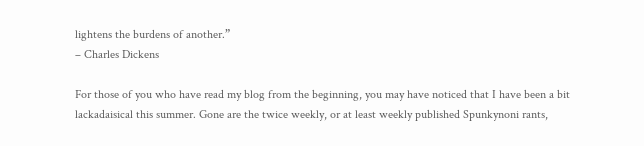lightens the burdens of another.”
– Charles Dickens

For those of you who have read my blog from the beginning, you may have noticed that I have been a bit lackadaisical this summer. Gone are the twice weekly, or at least weekly published Spunkynoni rants,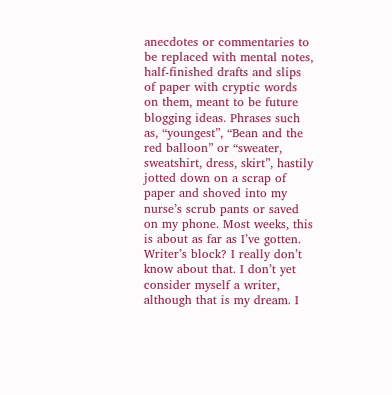anecdotes or commentaries to be replaced with mental notes, half-finished drafts and slips of paper with cryptic words on them, meant to be future blogging ideas. Phrases such as, “youngest”, “Bean and the red balloon” or “sweater, sweatshirt, dress, skirt”, hastily jotted down on a scrap of paper and shoved into my nurse’s scrub pants or saved on my phone. Most weeks, this is about as far as I’ve gotten. Writer’s block? I really don’t know about that. I don’t yet consider myself a writer, although that is my dream. I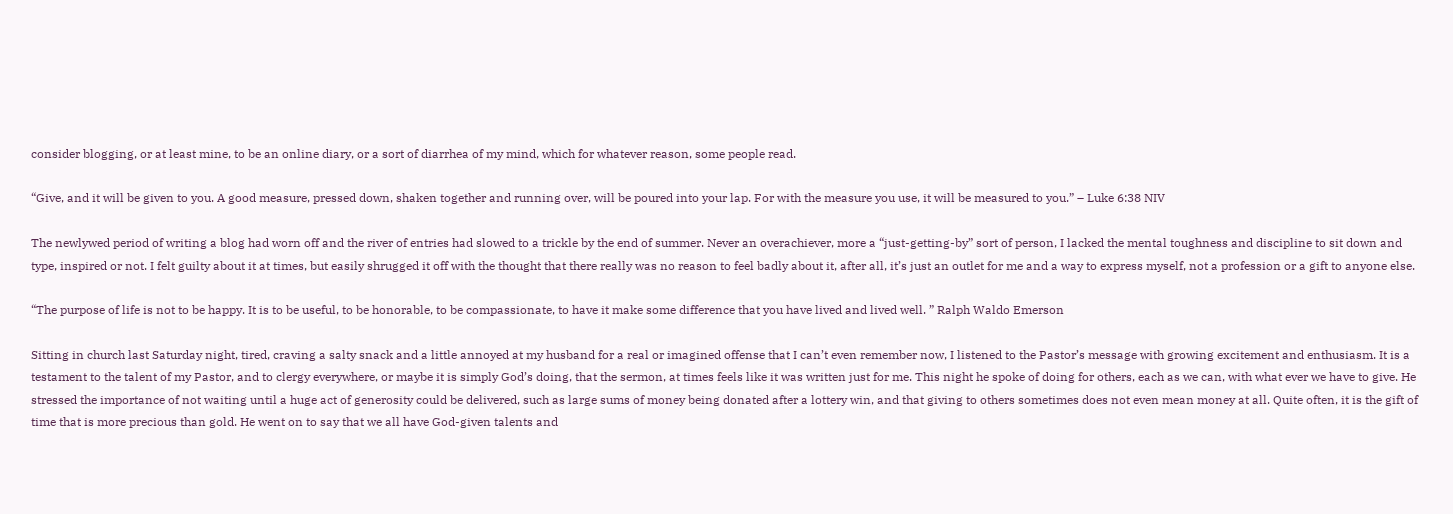consider blogging, or at least mine, to be an online diary, or a sort of diarrhea of my mind, which for whatever reason, some people read.

“Give, and it will be given to you. A good measure, pressed down, shaken together and running over, will be poured into your lap. For with the measure you use, it will be measured to you.” – Luke 6:38 NIV

The newlywed period of writing a blog had worn off and the river of entries had slowed to a trickle by the end of summer. Never an overachiever, more a “just-getting-by” sort of person, I lacked the mental toughness and discipline to sit down and type, inspired or not. I felt guilty about it at times, but easily shrugged it off with the thought that there really was no reason to feel badly about it, after all, it’s just an outlet for me and a way to express myself, not a profession or a gift to anyone else.

“The purpose of life is not to be happy. It is to be useful, to be honorable, to be compassionate, to have it make some difference that you have lived and lived well. ” Ralph Waldo Emerson

Sitting in church last Saturday night, tired, craving a salty snack and a little annoyed at my husband for a real or imagined offense that I can’t even remember now, I listened to the Pastor’s message with growing excitement and enthusiasm. It is a testament to the talent of my Pastor, and to clergy everywhere, or maybe it is simply God’s doing, that the sermon, at times feels like it was written just for me. This night he spoke of doing for others, each as we can, with what ever we have to give. He stressed the importance of not waiting until a huge act of generosity could be delivered, such as large sums of money being donated after a lottery win, and that giving to others sometimes does not even mean money at all. Quite often, it is the gift of time that is more precious than gold. He went on to say that we all have God-given talents and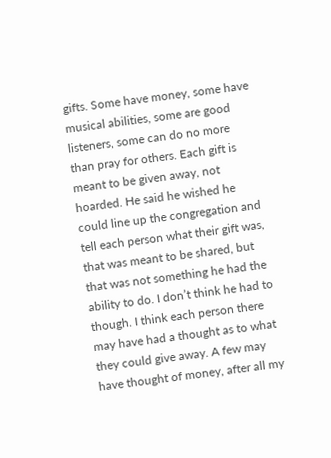gifts. Some have money, some have musical abilities, some are good listeners, some can do no more than pray for others. Each gift is meant to be given away, not hoarded. He said he wished he could line up the congregation and tell each person what their gift was, that was meant to be shared, but that was not something he had the ability to do. I don’t think he had to though. I think each person there may have had a thought as to what they could give away. A few may have thought of money, after all my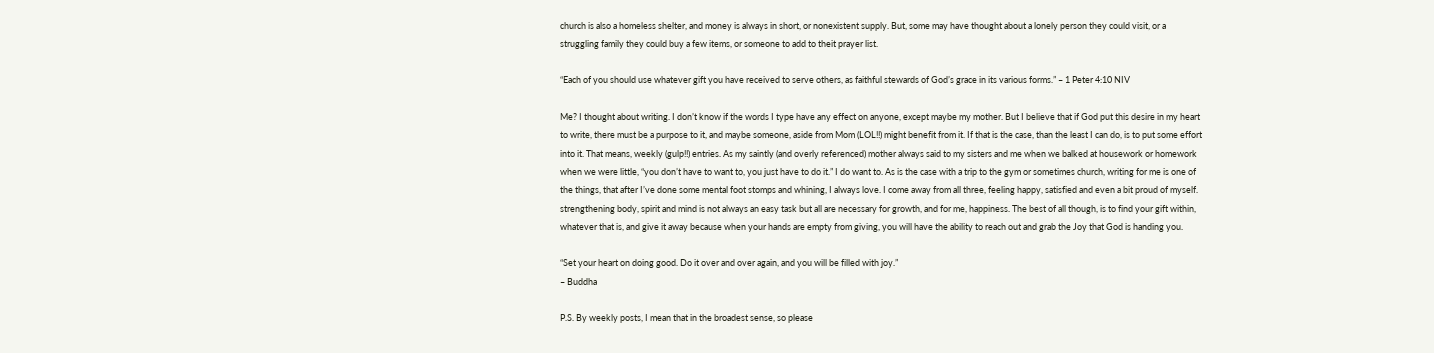church is also a homeless shelter, and money is always in short, or nonexistent supply. But, some may have thought about a lonely person they could visit, or a struggling family they could buy a few items, or someone to add to theit prayer list.

“Each of you should use whatever gift you have received to serve others, as faithful stewards of God’s grace in its various forms.” – 1 Peter 4:10 NIV

Me? I thought about writing. I don’t know if the words I type have any effect on anyone, except maybe my mother. But I believe that if God put this desire in my heart to write, there must be a purpose to it, and maybe someone, aside from Mom (LOL!!) might benefit from it. If that is the case, than the least I can do, is to put some effort into it. That means, weekly (gulp!!) entries. As my saintly (and overly referenced) mother always said to my sisters and me when we balked at housework or homework when we were little, “you don’t have to want to, you just have to do it.” I do want to. As is the case with a trip to the gym or sometimes church, writing for me is one of the things, that after I’ve done some mental foot stomps and whining, I always love. I come away from all three, feeling happy, satisfied and even a bit proud of myself. strengthening body, spirit and mind is not always an easy task but all are necessary for growth, and for me, happiness. The best of all though, is to find your gift within, whatever that is, and give it away because when your hands are empty from giving, you will have the ability to reach out and grab the Joy that God is handing you.

“Set your heart on doing good. Do it over and over again, and you will be filled with joy.”
– Buddha

P.S. By weekly posts, I mean that in the broadest sense, so please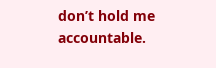don’t hold me accountable.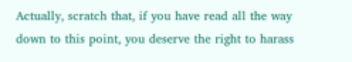Actually, scratch that, if you have read all the way down to this point, you deserve the right to harass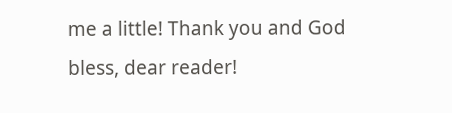me a little! Thank you and God bless, dear reader!